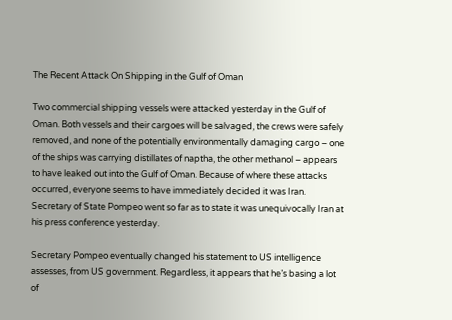The Recent Attack On Shipping in the Gulf of Oman

Two commercial shipping vessels were attacked yesterday in the Gulf of Oman. Both vessels and their cargoes will be salvaged, the crews were safely removed, and none of the potentially environmentally damaging cargo – one of the ships was carrying distillates of naptha, the other methanol – appears to have leaked out into the Gulf of Oman. Because of where these attacks occurred, everyone seems to have immediately decided it was Iran. Secretary of State Pompeo went so far as to state it was unequivocally Iran at his press conference yesterday.

Secretary Pompeo eventually changed his statement to US intelligence assesses, from US government. Regardless, it appears that he’s basing a lot of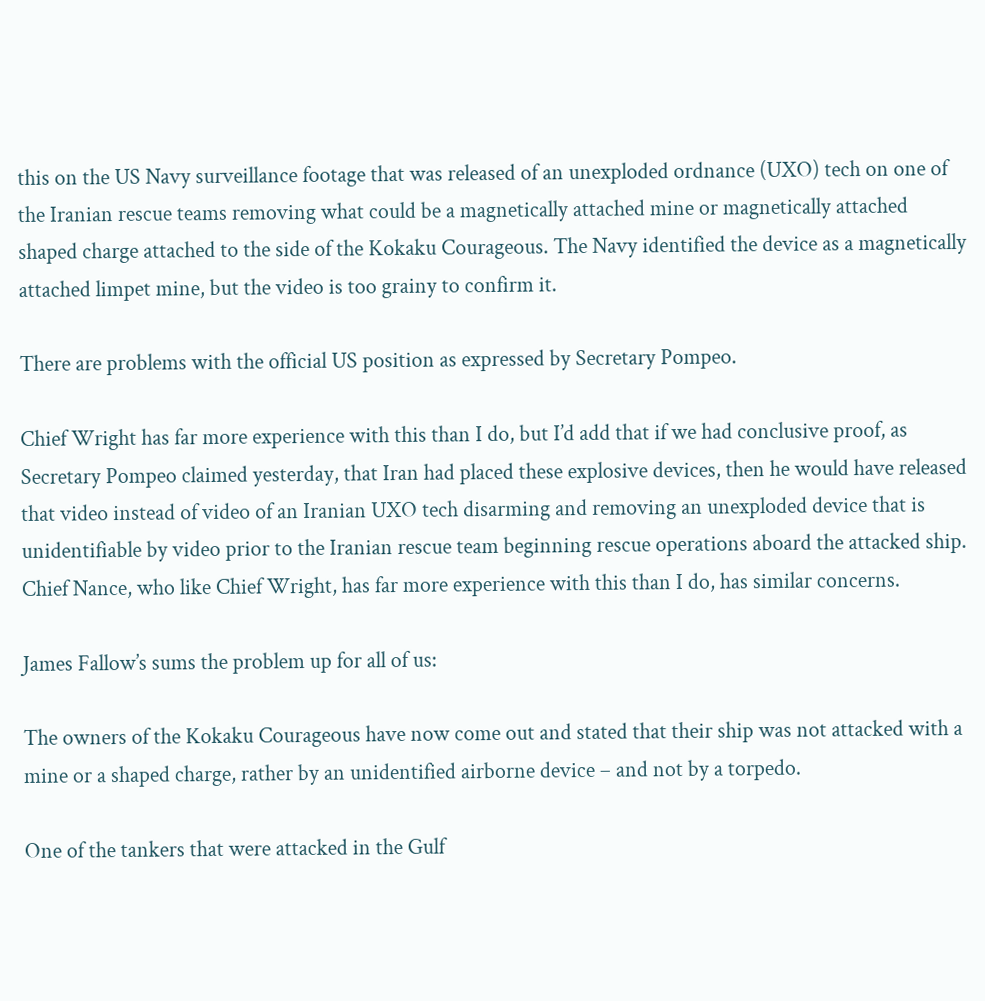this on the US Navy surveillance footage that was released of an unexploded ordnance (UXO) tech on one of the Iranian rescue teams removing what could be a magnetically attached mine or magnetically attached shaped charge attached to the side of the Kokaku Courageous. The Navy identified the device as a magnetically attached limpet mine, but the video is too grainy to confirm it.

There are problems with the official US position as expressed by Secretary Pompeo.

Chief Wright has far more experience with this than I do, but I’d add that if we had conclusive proof, as Secretary Pompeo claimed yesterday, that Iran had placed these explosive devices, then he would have released that video instead of video of an Iranian UXO tech disarming and removing an unexploded device that is unidentifiable by video prior to the Iranian rescue team beginning rescue operations aboard the attacked ship. Chief Nance, who like Chief Wright, has far more experience with this than I do, has similar concerns.

James Fallow’s sums the problem up for all of us:

The owners of the Kokaku Courageous have now come out and stated that their ship was not attacked with a mine or a shaped charge, rather by an unidentified airborne device – and not by a torpedo.

One of the tankers that were attacked in the Gulf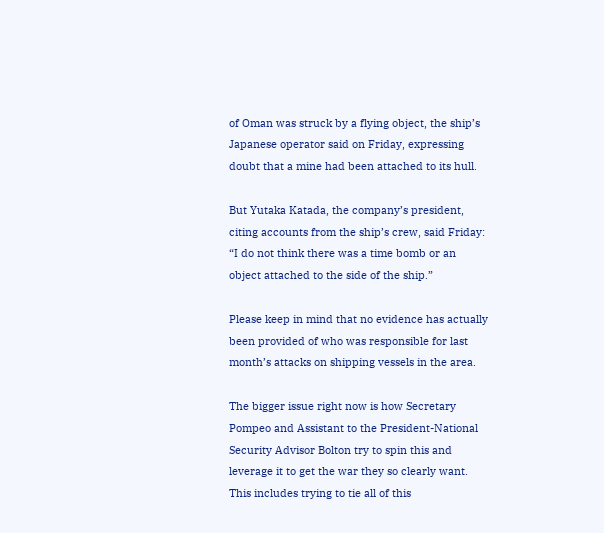of Oman was struck by a flying object, the ship’s Japanese operator said on Friday, expressing doubt that a mine had been attached to its hull.

But Yutaka Katada, the company’s president, citing accounts from the ship’s crew, said Friday: “I do not think there was a time bomb or an object attached to the side of the ship.”

Please keep in mind that no evidence has actually been provided of who was responsible for last month’s attacks on shipping vessels in the area.

The bigger issue right now is how Secretary Pompeo and Assistant to the President-National Security Advisor Bolton try to spin this and leverage it to get the war they so clearly want. This includes trying to tie all of this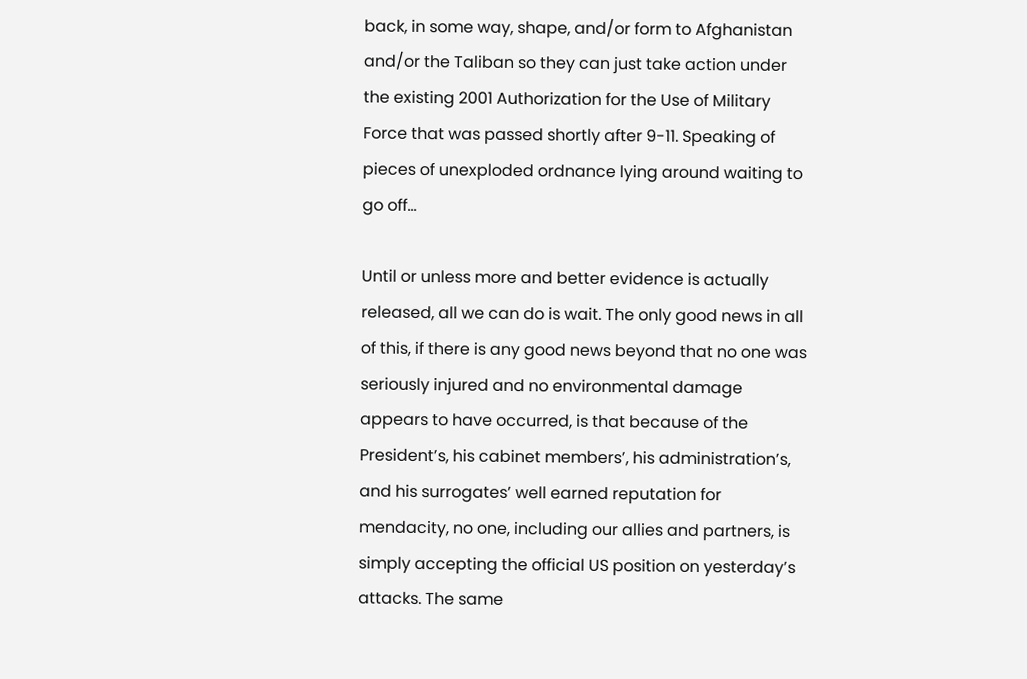back, in some way, shape, and/or form to Afghanistan and/or the Taliban so they can just take action under the existing 2001 Authorization for the Use of Military Force that was passed shortly after 9-11. Speaking of pieces of unexploded ordnance lying around waiting to go off…

Until or unless more and better evidence is actually released, all we can do is wait. The only good news in all of this, if there is any good news beyond that no one was seriously injured and no environmental damage appears to have occurred, is that because of the President’s, his cabinet members’, his administration’s, and his surrogates’ well earned reputation for mendacity, no one, including our allies and partners, is simply accepting the official US position on yesterday’s attacks. The same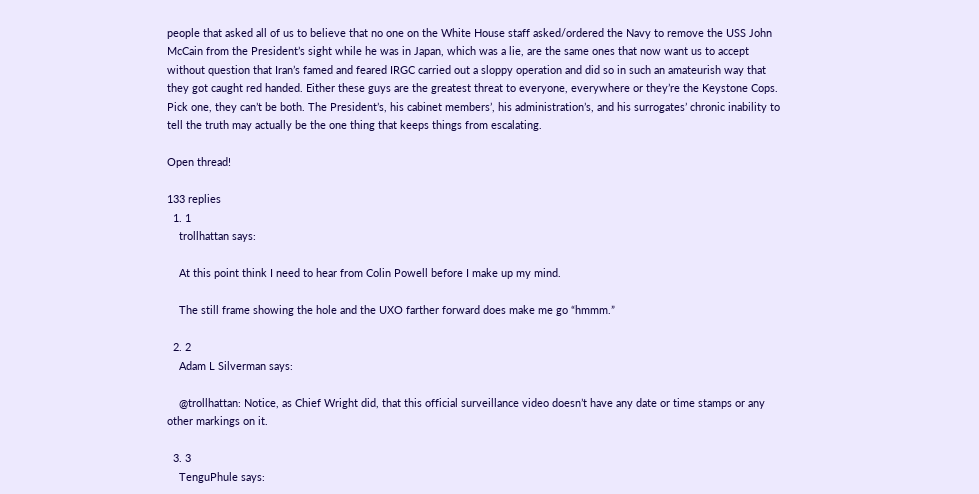people that asked all of us to believe that no one on the White House staff asked/ordered the Navy to remove the USS John McCain from the President’s sight while he was in Japan, which was a lie, are the same ones that now want us to accept without question that Iran’s famed and feared IRGC carried out a sloppy operation and did so in such an amateurish way that they got caught red handed. Either these guys are the greatest threat to everyone, everywhere or they’re the Keystone Cops. Pick one, they can’t be both. The President’s, his cabinet members’, his administration’s, and his surrogates’ chronic inability to tell the truth may actually be the one thing that keeps things from escalating.

Open thread!

133 replies
  1. 1
    trollhattan says:

    At this point think I need to hear from Colin Powell before I make up my mind.

    The still frame showing the hole and the UXO farther forward does make me go “hmmm.”

  2. 2
    Adam L Silverman says:

    @trollhattan: Notice, as Chief Wright did, that this official surveillance video doesn’t have any date or time stamps or any other markings on it.

  3. 3
    TenguPhule says: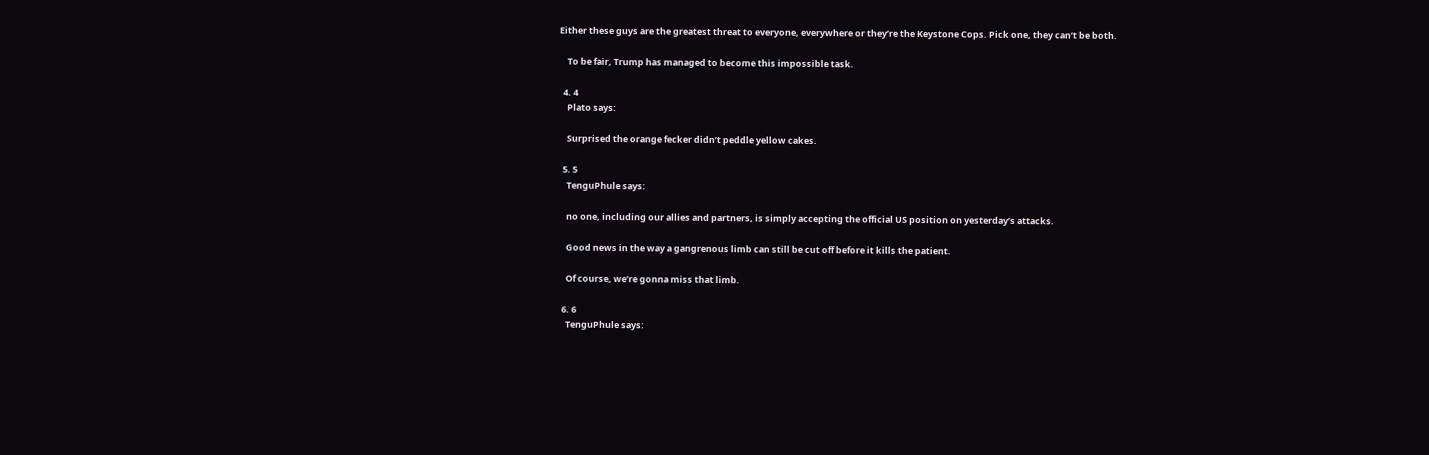Either these guys are the greatest threat to everyone, everywhere or they’re the Keystone Cops. Pick one, they can’t be both.

    To be fair, Trump has managed to become this impossible task.

  4. 4
    Plato says:

    Surprised the orange fecker didn’t peddle yellow cakes.

  5. 5
    TenguPhule says:

    no one, including our allies and partners, is simply accepting the official US position on yesterday’s attacks.

    Good news in the way a gangrenous limb can still be cut off before it kills the patient.

    Of course, we’re gonna miss that limb.

  6. 6
    TenguPhule says: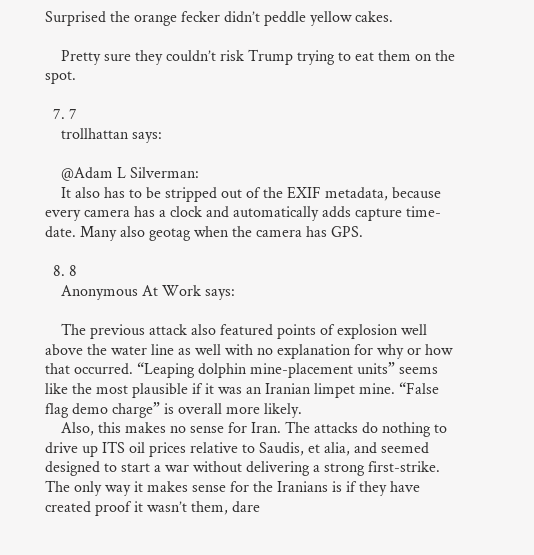Surprised the orange fecker didn’t peddle yellow cakes.

    Pretty sure they couldn’t risk Trump trying to eat them on the spot.

  7. 7
    trollhattan says:

    @Adam L Silverman:
    It also has to be stripped out of the EXIF metadata, because every camera has a clock and automatically adds capture time-date. Many also geotag when the camera has GPS.

  8. 8
    Anonymous At Work says:

    The previous attack also featured points of explosion well above the water line as well with no explanation for why or how that occurred. “Leaping dolphin mine-placement units” seems like the most plausible if it was an Iranian limpet mine. “False flag demo charge” is overall more likely.
    Also, this makes no sense for Iran. The attacks do nothing to drive up ITS oil prices relative to Saudis, et alia, and seemed designed to start a war without delivering a strong first-strike. The only way it makes sense for the Iranians is if they have created proof it wasn’t them, dare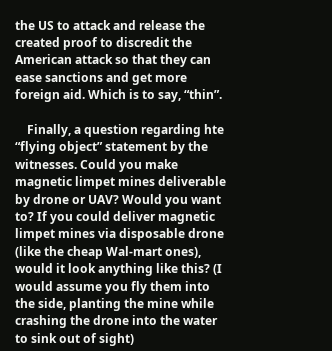the US to attack and release the created proof to discredit the American attack so that they can ease sanctions and get more foreign aid. Which is to say, “thin”.

    Finally, a question regarding hte “flying object” statement by the witnesses. Could you make magnetic limpet mines deliverable by drone or UAV? Would you want to? If you could deliver magnetic limpet mines via disposable drone (like the cheap Wal-mart ones), would it look anything like this? (I would assume you fly them into the side, planting the mine while crashing the drone into the water to sink out of sight)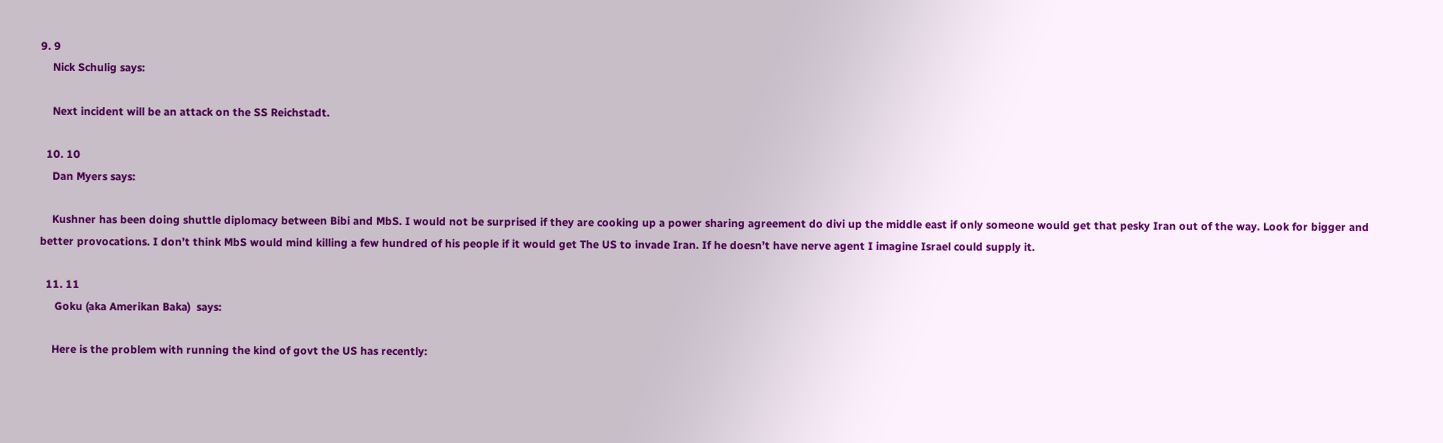9. 9
    Nick Schulig says:

    Next incident will be an attack on the SS Reichstadt.

  10. 10
    Dan Myers says:

    Kushner has been doing shuttle diplomacy between Bibi and MbS. I would not be surprised if they are cooking up a power sharing agreement do divi up the middle east if only someone would get that pesky Iran out of the way. Look for bigger and better provocations. I don’t think MbS would mind killing a few hundred of his people if it would get The US to invade Iran. If he doesn’t have nerve agent I imagine Israel could supply it.

  11. 11
     Goku (aka Amerikan Baka)  says:

    Here is the problem with running the kind of govt the US has recently: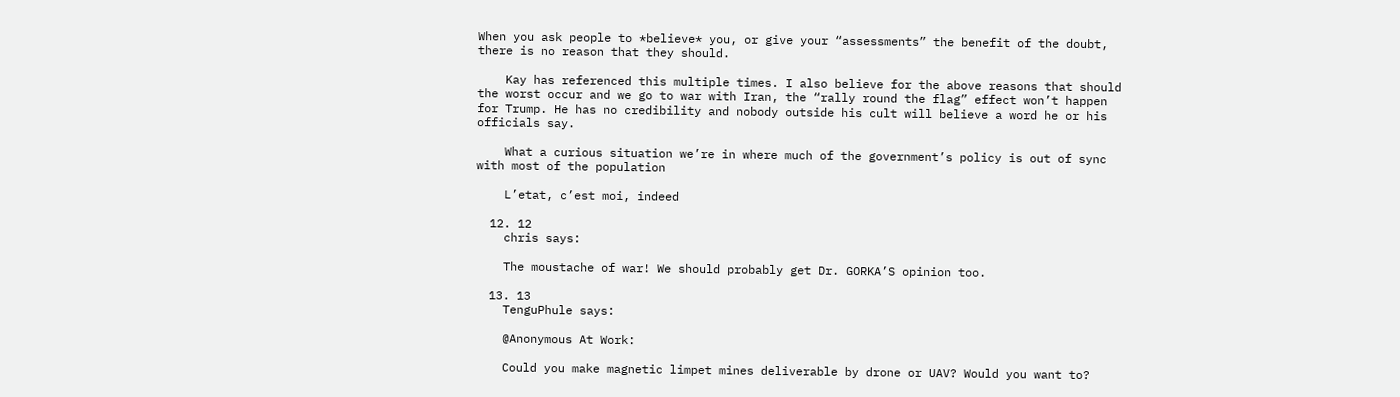When you ask people to *believe* you, or give your “assessments” the benefit of the doubt, there is no reason that they should.

    Kay has referenced this multiple times. I also believe for the above reasons that should the worst occur and we go to war with Iran, the “rally round the flag” effect won’t happen for Trump. He has no credibility and nobody outside his cult will believe a word he or his officials say.

    What a curious situation we’re in where much of the government’s policy is out of sync with most of the population

    L’etat, c’est moi, indeed

  12. 12
    chris says:

    The moustache of war! We should probably get Dr. GORKA’S opinion too.

  13. 13
    TenguPhule says:

    @Anonymous At Work:

    Could you make magnetic limpet mines deliverable by drone or UAV? Would you want to?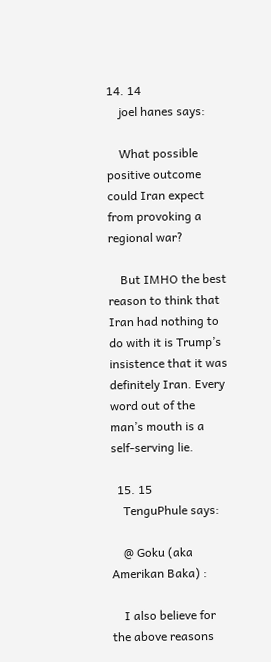14. 14
    joel hanes says:

    What possible positive outcome could Iran expect from provoking a regional war?

    But IMHO the best reason to think that Iran had nothing to do with it is Trump’s insistence that it was definitely Iran. Every word out of the man’s mouth is a self-serving lie.

  15. 15
    TenguPhule says:

    @ Goku (aka Amerikan Baka) :

    I also believe for the above reasons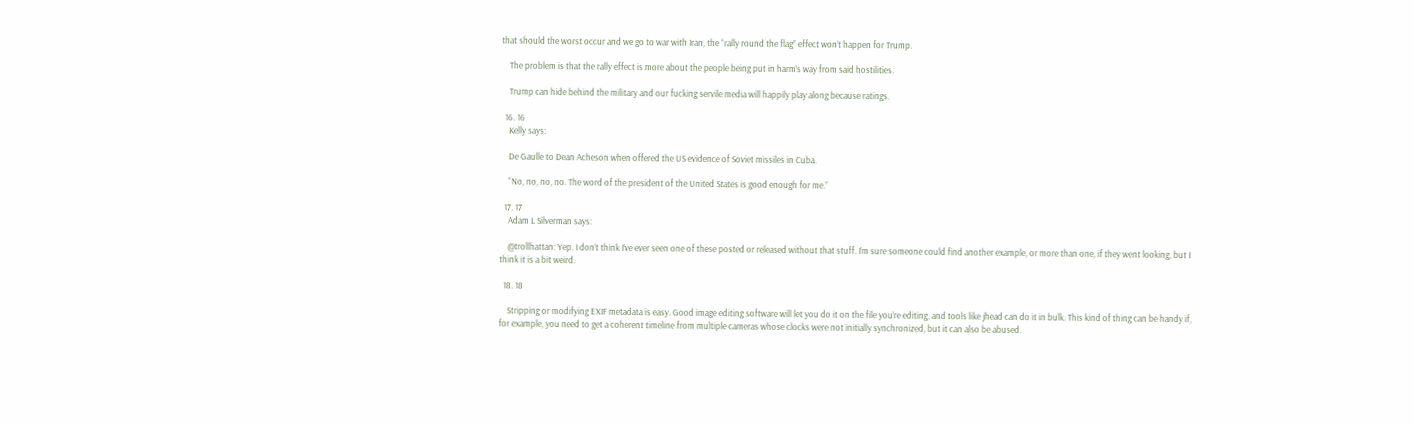that should the worst occur and we go to war with Iran, the “rally round the flag” effect won’t happen for Trump.

    The problem is that the rally effect is more about the people being put in harm’s way from said hostilities.

    Trump can hide behind the military and our fucking servile media will happily play along because ratings.

  16. 16
    Kelly says:

    De Gaulle to Dean Acheson when offered the US evidence of Soviet missiles in Cuba.

    “No, no, no, no. The word of the president of the United States is good enough for me.”

  17. 17
    Adam L Silverman says:

    @trollhattan: Yep. I don’t think I’ve ever seen one of these posted or released without that stuff. I’m sure someone could find another example, or more than one, if they went looking, but I think it is a bit weird.

  18. 18

    Stripping or modifying EXIF metadata is easy. Good image editing software will let you do it on the file you’re editing, and tools like jhead can do it in bulk. This kind of thing can be handy if, for example, you need to get a coherent timeline from multiple cameras whose clocks were not initially synchronized, but it can also be abused.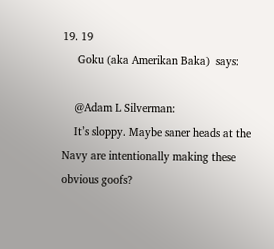19. 19
     Goku (aka Amerikan Baka)  says:

    @Adam L Silverman:
    It’s sloppy. Maybe saner heads at the Navy are intentionally making these obvious goofs?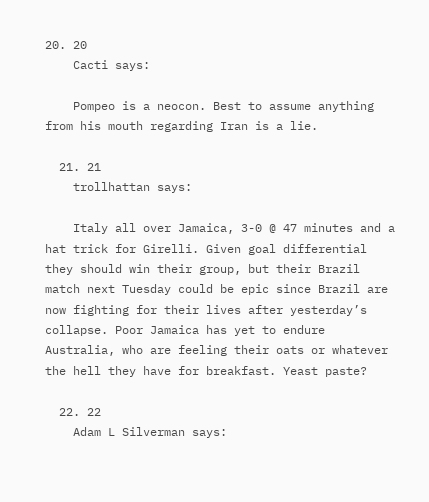20. 20
    Cacti says:

    Pompeo is a neocon. Best to assume anything from his mouth regarding Iran is a lie.

  21. 21
    trollhattan says:

    Italy all over Jamaica, 3-0 @ 47 minutes and a hat trick for Girelli. Given goal differential they should win their group, but their Brazil match next Tuesday could be epic since Brazil are now fighting for their lives after yesterday’s collapse. Poor Jamaica has yet to endure Australia, who are feeling their oats or whatever the hell they have for breakfast. Yeast paste?

  22. 22
    Adam L Silverman says: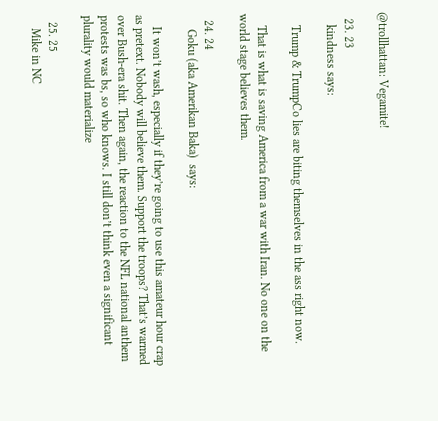@trollhattan: Vegamite!

  23. 23
    kindness says:

    Trump & TrumpCo lies are biting themselves in the ass right now.

    That is what is saving America from a war with Iran. No one on the world stage believes them.

  24. 24
     Goku (aka Amerikan Baka)  says:

    It won’t wash, especially if they’re going to use this amateur hour crap as pretext. Nobody will believe them. Support the troops? That’s warmed over Bush-era shit. Then again, the reaction to the NFL national anthem protests was bs, so who knows. I still don’t think even a significant plurality would materialize

  25. 25
    Mike in NC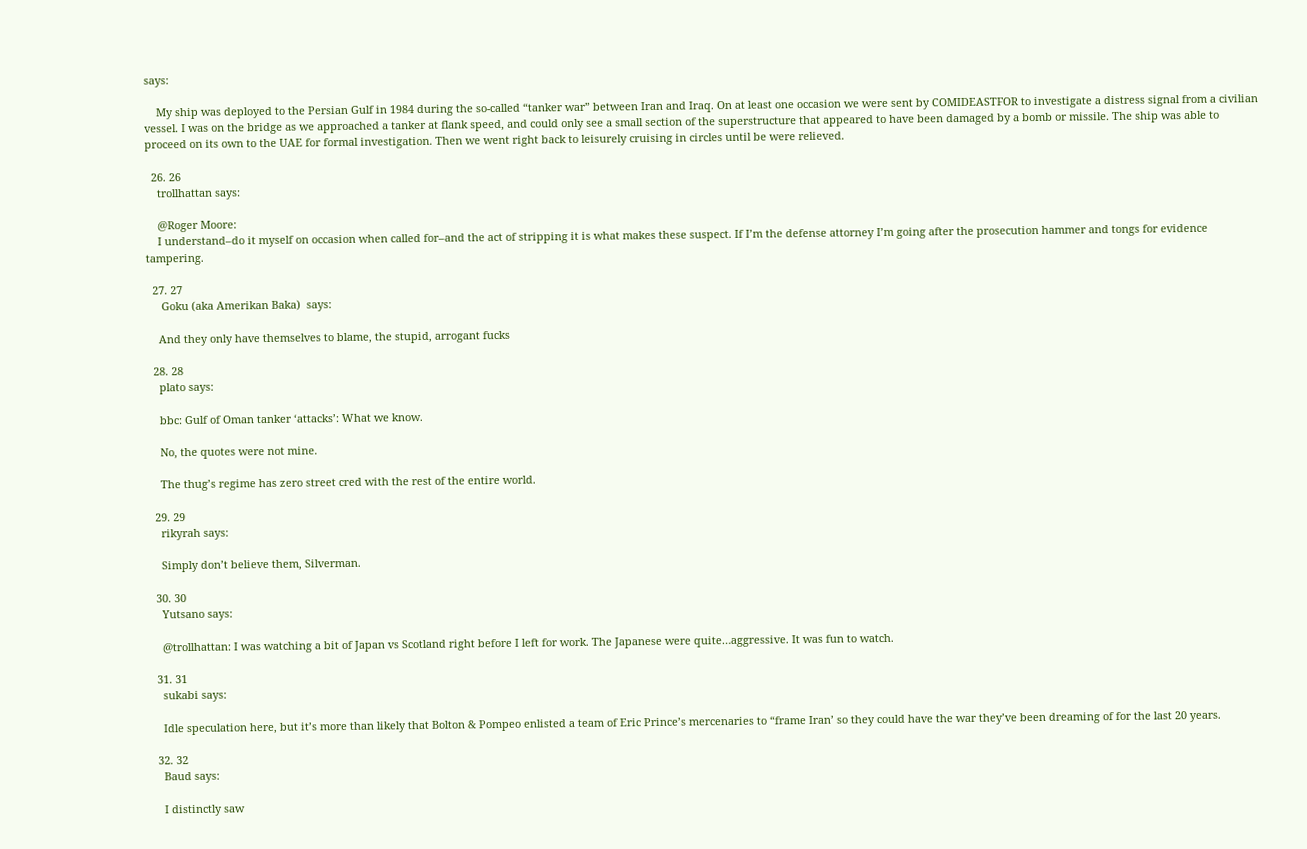says:

    My ship was deployed to the Persian Gulf in 1984 during the so-called “tanker war” between Iran and Iraq. On at least one occasion we were sent by COMIDEASTFOR to investigate a distress signal from a civilian vessel. I was on the bridge as we approached a tanker at flank speed, and could only see a small section of the superstructure that appeared to have been damaged by a bomb or missile. The ship was able to proceed on its own to the UAE for formal investigation. Then we went right back to leisurely cruising in circles until be were relieved.

  26. 26
    trollhattan says:

    @Roger Moore:
    I understand–do it myself on occasion when called for–and the act of stripping it is what makes these suspect. If I’m the defense attorney I’m going after the prosecution hammer and tongs for evidence tampering.

  27. 27
     Goku (aka Amerikan Baka)  says:

    And they only have themselves to blame, the stupid, arrogant fucks

  28. 28
    plato says:

    bbc: Gulf of Oman tanker ‘attacks’: What we know.

    No, the quotes were not mine.

    The thug’s regime has zero street cred with the rest of the entire world.

  29. 29
    rikyrah says:

    Simply don’t believe them, Silverman.

  30. 30
    Yutsano says:

    @trollhattan: I was watching a bit of Japan vs Scotland right before I left for work. The Japanese were quite…aggressive. It was fun to watch.

  31. 31
    sukabi says:

    Idle speculation here, but it’s more than likely that Bolton & Pompeo enlisted a team of Eric Prince’s mercenaries to “frame Iran’ so they could have the war they’ve been dreaming of for the last 20 years.

  32. 32
    Baud says:

    I distinctly saw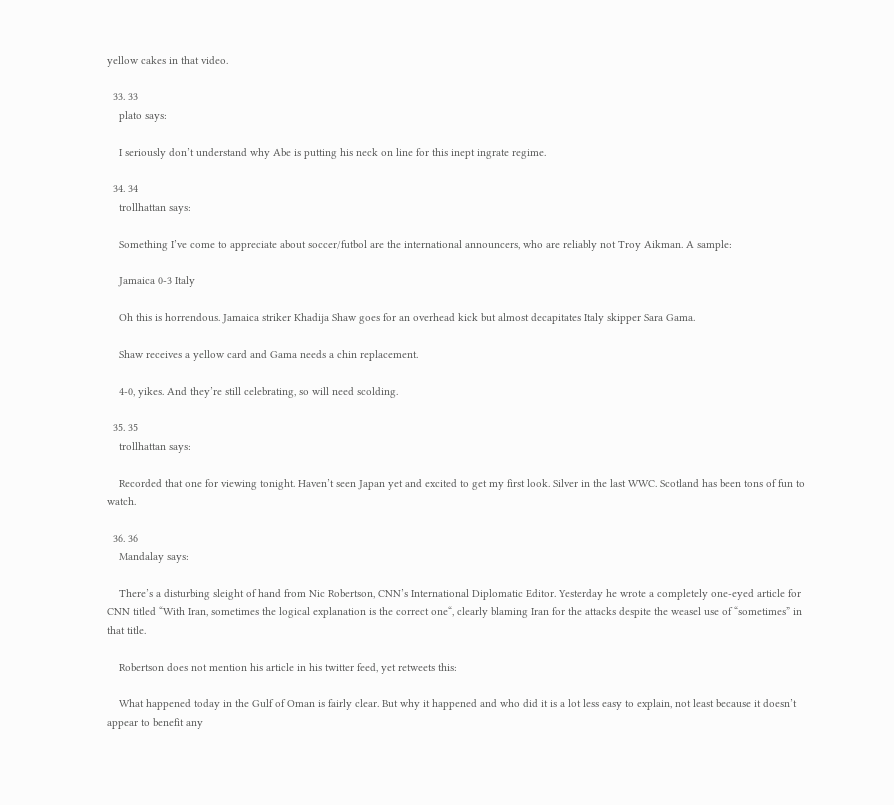yellow cakes in that video.

  33. 33
    plato says:

    I seriously don’t understand why Abe is putting his neck on line for this inept ingrate regime.

  34. 34
    trollhattan says:

    Something I’ve come to appreciate about soccer/futbol are the international announcers, who are reliably not Troy Aikman. A sample:

    Jamaica 0-3 Italy

    Oh this is horrendous. Jamaica striker Khadija Shaw goes for an overhead kick but almost decapitates Italy skipper Sara Gama.

    Shaw receives a yellow card and Gama needs a chin replacement.

    4-0, yikes. And they’re still celebrating, so will need scolding.

  35. 35
    trollhattan says:

    Recorded that one for viewing tonight. Haven’t seen Japan yet and excited to get my first look. Silver in the last WWC. Scotland has been tons of fun to watch.

  36. 36
    Mandalay says:

    There’s a disturbing sleight of hand from Nic Robertson, CNN’s International Diplomatic Editor. Yesterday he wrote a completely one-eyed article for CNN titled “With Iran, sometimes the logical explanation is the correct one“, clearly blaming Iran for the attacks despite the weasel use of “sometimes” in that title.

    Robertson does not mention his article in his twitter feed, yet retweets this:

    What happened today in the Gulf of Oman is fairly clear. But why it happened and who did it is a lot less easy to explain, not least because it doesn’t appear to benefit any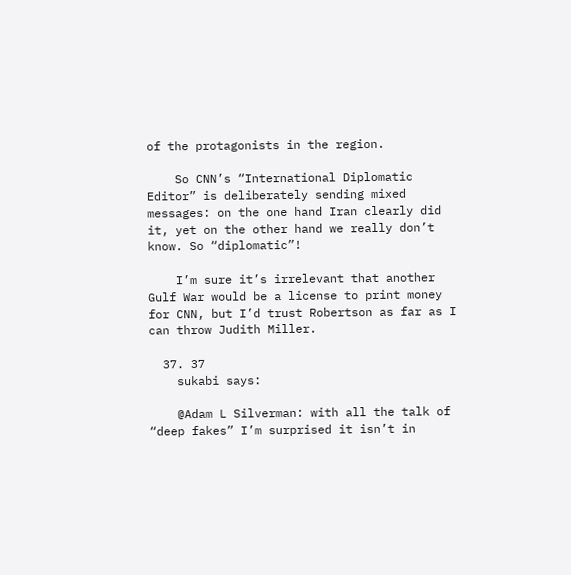of the protagonists in the region.

    So CNN’s “International Diplomatic Editor” is deliberately sending mixed messages: on the one hand Iran clearly did it, yet on the other hand we really don’t know. So “diplomatic”!

    I’m sure it’s irrelevant that another Gulf War would be a license to print money for CNN, but I’d trust Robertson as far as I can throw Judith Miller.

  37. 37
    sukabi says:

    @Adam L Silverman: with all the talk of “deep fakes” I’m surprised it isn’t in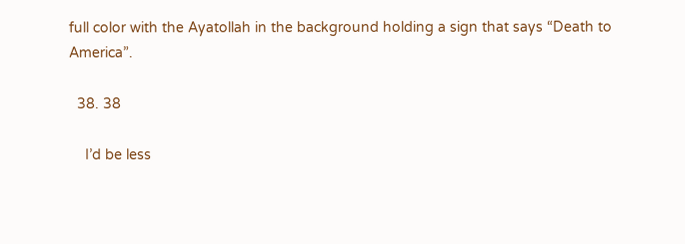full color with the Ayatollah in the background holding a sign that says “Death to America”.

  38. 38

    I’d be less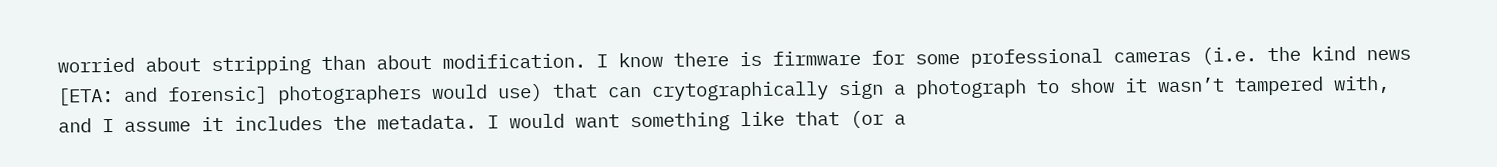worried about stripping than about modification. I know there is firmware for some professional cameras (i.e. the kind news [ETA: and forensic] photographers would use) that can crytographically sign a photograph to show it wasn’t tampered with, and I assume it includes the metadata. I would want something like that (or a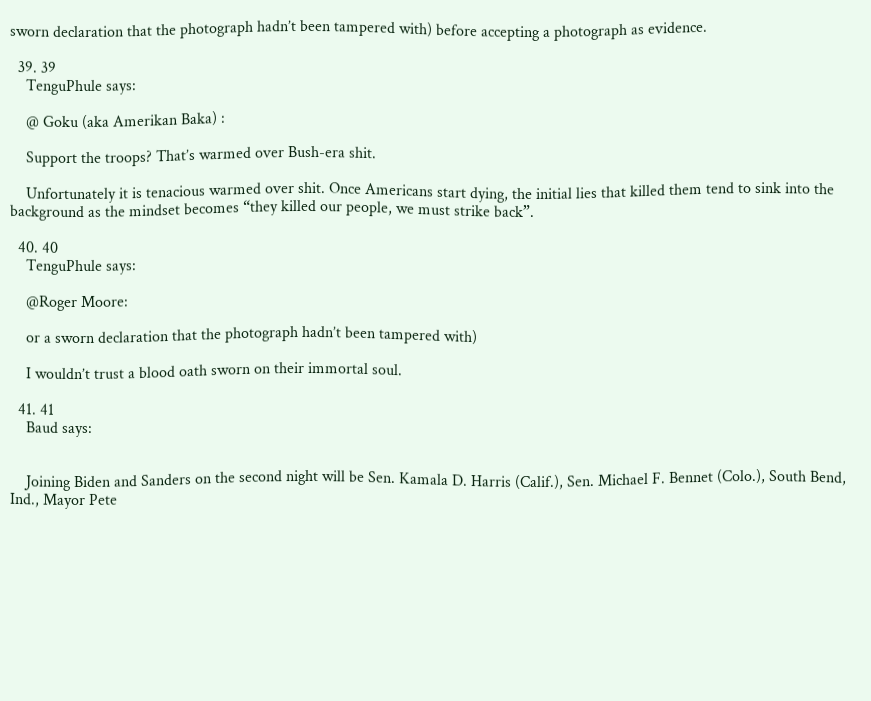sworn declaration that the photograph hadn’t been tampered with) before accepting a photograph as evidence.

  39. 39
    TenguPhule says:

    @ Goku (aka Amerikan Baka) :

    Support the troops? That’s warmed over Bush-era shit.

    Unfortunately it is tenacious warmed over shit. Once Americans start dying, the initial lies that killed them tend to sink into the background as the mindset becomes “they killed our people, we must strike back”.

  40. 40
    TenguPhule says:

    @Roger Moore:

    or a sworn declaration that the photograph hadn’t been tampered with)

    I wouldn’t trust a blood oath sworn on their immortal soul.

  41. 41
    Baud says:


    Joining Biden and Sanders on the second night will be Sen. Kamala D. Harris (Calif.), Sen. Michael F. Bennet (Colo.), South Bend, Ind., Mayor Pete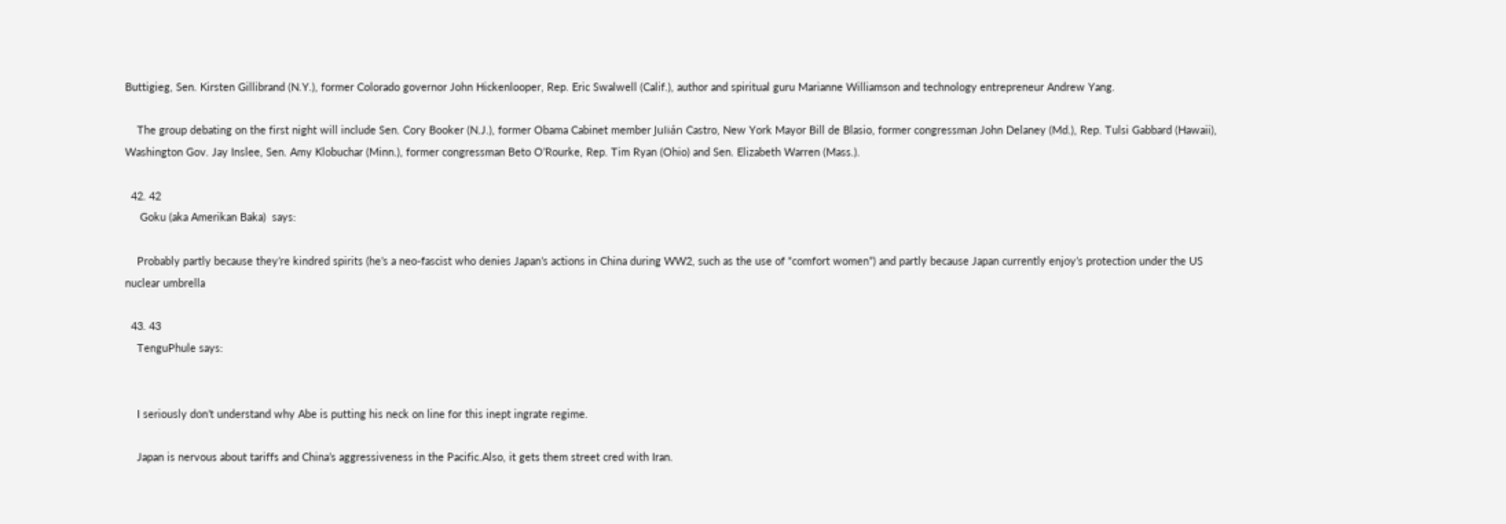Buttigieg, Sen. Kirsten Gillibrand (N.Y.), former Colorado governor John Hickenlooper, Rep. Eric Swalwell (Calif.), author and spiritual guru Marianne Williamson and technology entrepreneur Andrew Yang.

    The group debating on the first night will include Sen. Cory Booker (N.J.), former Obama Cabinet member Julián Castro, New York Mayor Bill de Blasio, former congressman John Delaney (Md.), Rep. Tulsi Gabbard (Hawaii), Washington Gov. Jay Inslee, Sen. Amy Klobuchar (Minn.), former congressman Beto O’Rourke, Rep. Tim Ryan (Ohio) and Sen. Elizabeth Warren (Mass.).

  42. 42
     Goku (aka Amerikan Baka)  says:

    Probably partly because they’re kindred spirits (he’s a neo-fascist who denies Japan’s actions in China during WW2, such as the use of “comfort women”) and partly because Japan currently enjoy’s protection under the US nuclear umbrella

  43. 43
    TenguPhule says:


    I seriously don’t understand why Abe is putting his neck on line for this inept ingrate regime.

    Japan is nervous about tariffs and China’s aggressiveness in the Pacific.Also, it gets them street cred with Iran.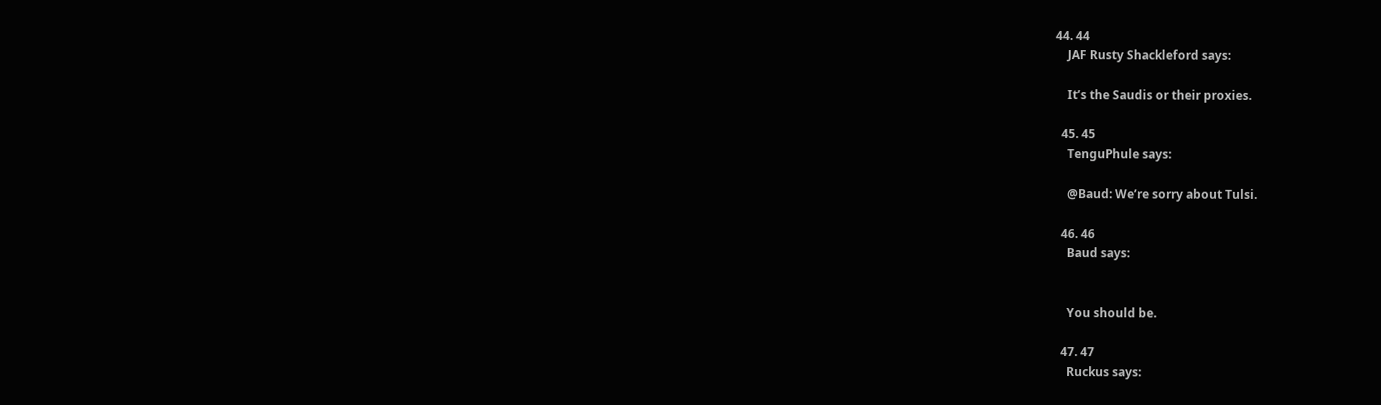44. 44
    JAF Rusty Shackleford says:

    It’s the Saudis or their proxies.

  45. 45
    TenguPhule says:

    @Baud: We’re sorry about Tulsi.

  46. 46
    Baud says:


    You should be.

  47. 47
    Ruckus says: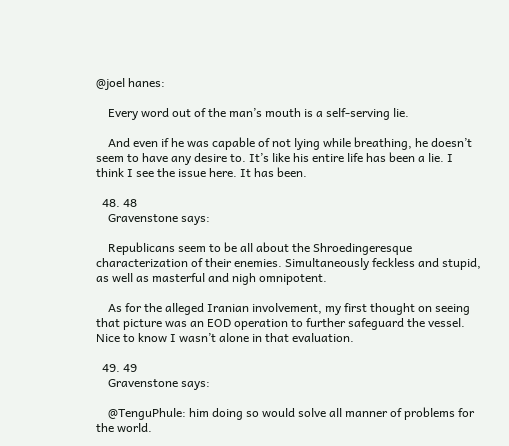@joel hanes:

    Every word out of the man’s mouth is a self-serving lie.

    And even if he was capable of not lying while breathing, he doesn’t seem to have any desire to. It’s like his entire life has been a lie. I think I see the issue here. It has been.

  48. 48
    Gravenstone says:

    Republicans seem to be all about the Shroedingeresque characterization of their enemies. Simultaneously feckless and stupid, as well as masterful and nigh omnipotent.

    As for the alleged Iranian involvement, my first thought on seeing that picture was an EOD operation to further safeguard the vessel. Nice to know I wasn’t alone in that evaluation.

  49. 49
    Gravenstone says:

    @TenguPhule: him doing so would solve all manner of problems for the world.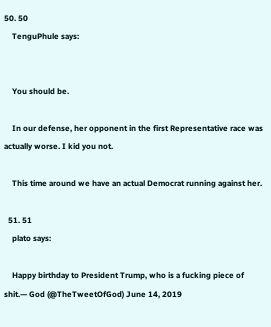50. 50
    TenguPhule says:


    You should be.

    In our defense, her opponent in the first Representative race was actually worse. I kid you not.

    This time around we have an actual Democrat running against her.

  51. 51
    plato says:

    Happy birthday to President Trump, who is a fucking piece of shit.— God (@TheTweetOfGod) June 14, 2019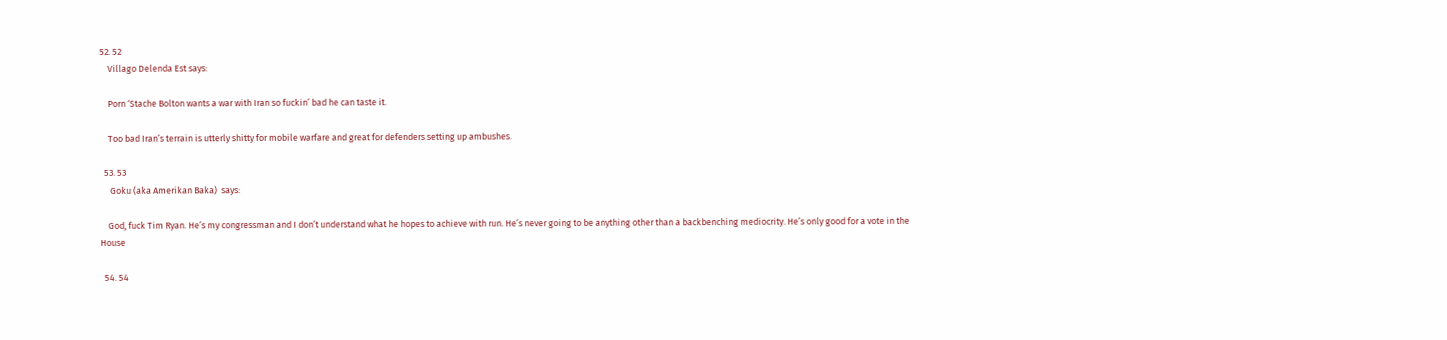52. 52
    Villago Delenda Est says:

    Porn ‘Stache Bolton wants a war with Iran so fuckin’ bad he can taste it.

    Too bad Iran’s terrain is utterly shitty for mobile warfare and great for defenders setting up ambushes.

  53. 53
     Goku (aka Amerikan Baka)  says:

    God, fuck Tim Ryan. He’s my congressman and I don’t understand what he hopes to achieve with run. He’s never going to be anything other than a backbenching mediocrity. He’s only good for a vote in the House

  54. 54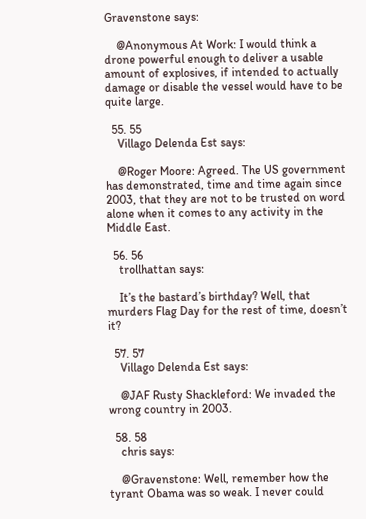Gravenstone says:

    @Anonymous At Work: I would think a drone powerful enough to deliver a usable amount of explosives, if intended to actually damage or disable the vessel would have to be quite large.

  55. 55
    Villago Delenda Est says:

    @Roger Moore: Agreed. The US government has demonstrated, time and time again since 2003, that they are not to be trusted on word alone when it comes to any activity in the Middle East.

  56. 56
    trollhattan says:

    It’s the bastard’s birthday? Well, that murders Flag Day for the rest of time, doesn’t it?

  57. 57
    Villago Delenda Est says:

    @JAF Rusty Shackleford: We invaded the wrong country in 2003.

  58. 58
    chris says:

    @Gravenstone: Well, remember how the tyrant Obama was so weak. I never could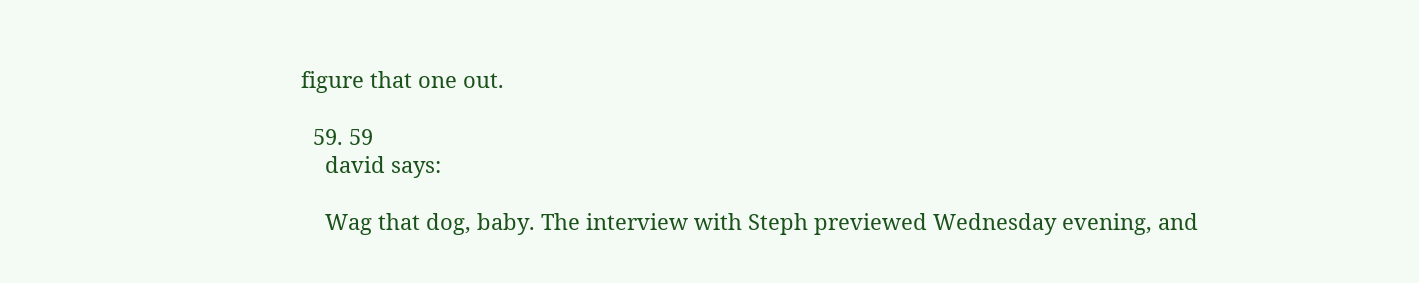figure that one out.

  59. 59
    david says:

    Wag that dog, baby. The interview with Steph previewed Wednesday evening, and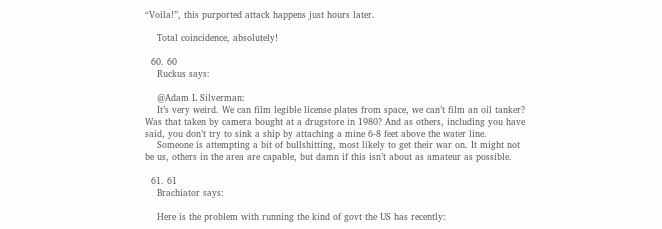“Voila!”, this purported attack happens just hours later.

    Total coincidence, absolutely!

  60. 60
    Ruckus says:

    @Adam L Silverman:
    It’s very weird. We can film legible license plates from space, we can’t film an oil tanker? Was that taken by camera bought at a drugstore in 1980? And as others, including you have said, you don’t try to sink a ship by attaching a mine 6-8 feet above the water line.
    Someone is attempting a bit of bullshitting, most likely to get their war on. It might not be us, others in the area are capable, but damn if this isn’t about as amateur as possible.

  61. 61
    Brachiator says:

    Here is the problem with running the kind of govt the US has recently: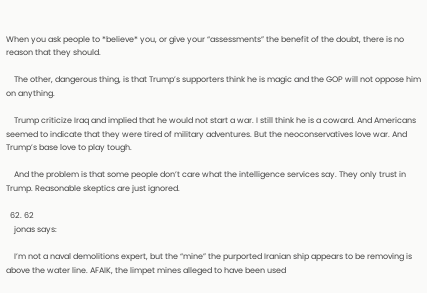When you ask people to *believe* you, or give your “assessments” the benefit of the doubt, there is no reason that they should.

    The other, dangerous thing, is that Trump’s supporters think he is magic and the GOP will not oppose him on anything.

    Trump criticize Iraq and implied that he would not start a war. I still think he is a coward. And Americans seemed to indicate that they were tired of military adventures. But the neoconservatives love war. And Trump’s base love to play tough.

    And the problem is that some people don’t care what the intelligence services say. They only trust in Trump. Reasonable skeptics are just ignored.

  62. 62
    jonas says:

    I’m not a naval demolitions expert, but the “mine” the purported Iranian ship appears to be removing is above the water line. AFAIK, the limpet mines alleged to have been used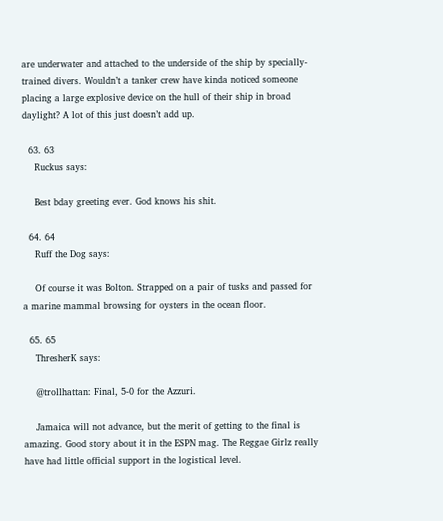are underwater and attached to the underside of the ship by specially-trained divers. Wouldn’t a tanker crew have kinda noticed someone placing a large explosive device on the hull of their ship in broad daylight? A lot of this just doesn’t add up.

  63. 63
    Ruckus says:

    Best bday greeting ever. God knows his shit.

  64. 64
    Ruff the Dog says:

    Of course it was Bolton. Strapped on a pair of tusks and passed for a marine mammal browsing for oysters in the ocean floor.

  65. 65
    ThresherK says:

    @trollhattan: Final, 5-0 for the Azzuri.

    Jamaica will not advance, but the merit of getting to the final is amazing. Good story about it in the ESPN mag. The Reggae Girlz really have had little official support in the logistical level.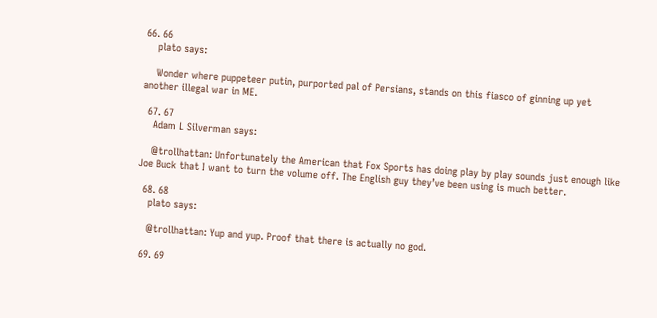66. 66
    plato says:

    Wonder where puppeteer putin, purported pal of Persians, stands on this fiasco of ginning up yet another illegal war in ME.

  67. 67
    Adam L Silverman says:

    @trollhattan: Unfortunately the American that Fox Sports has doing play by play sounds just enough like Joe Buck that I want to turn the volume off. The English guy they’ve been using is much better.

  68. 68
    plato says:

    @trollhattan: Yup and yup. Proof that there is actually no god.

  69. 69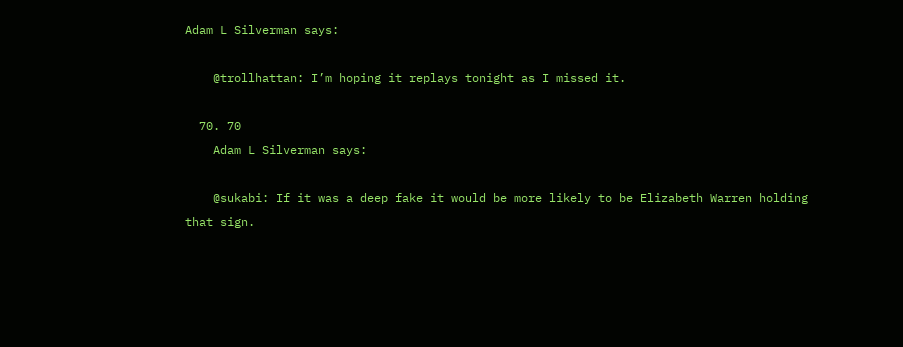Adam L Silverman says:

    @trollhattan: I’m hoping it replays tonight as I missed it.

  70. 70
    Adam L Silverman says:

    @sukabi: If it was a deep fake it would be more likely to be Elizabeth Warren holding that sign.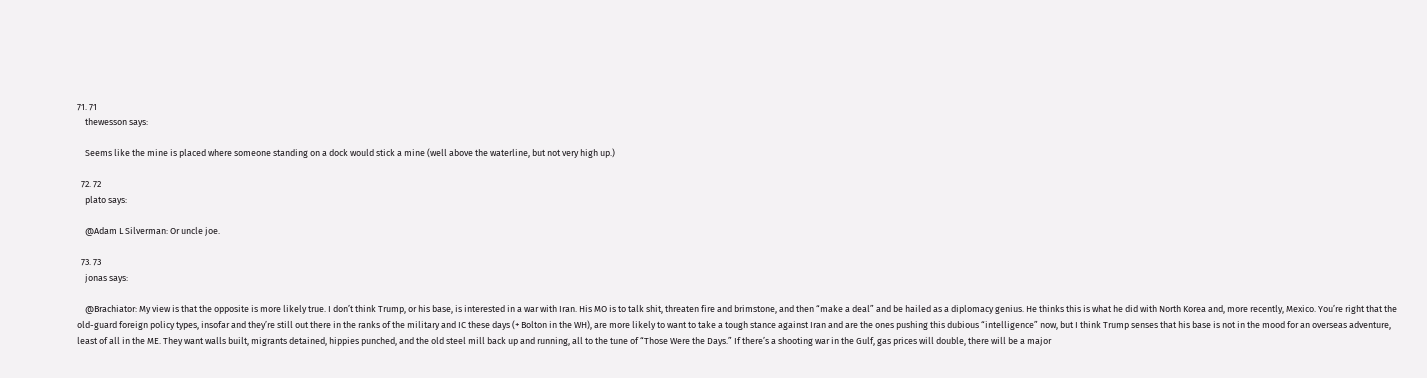71. 71
    thewesson says:

    Seems like the mine is placed where someone standing on a dock would stick a mine (well above the waterline, but not very high up.)

  72. 72
    plato says:

    @Adam L Silverman: Or uncle joe.

  73. 73
    jonas says:

    @Brachiator: My view is that the opposite is more likely true. I don’t think Trump, or his base, is interested in a war with Iran. His MO is to talk shit, threaten fire and brimstone, and then “make a deal” and be hailed as a diplomacy genius. He thinks this is what he did with North Korea and, more recently, Mexico. You’re right that the old-guard foreign policy types, insofar and they’re still out there in the ranks of the military and IC these days (+ Bolton in the WH), are more likely to want to take a tough stance against Iran and are the ones pushing this dubious “intelligence” now, but I think Trump senses that his base is not in the mood for an overseas adventure, least of all in the ME. They want walls built, migrants detained, hippies punched, and the old steel mill back up and running, all to the tune of “Those Were the Days.” If there’s a shooting war in the Gulf, gas prices will double, there will be a major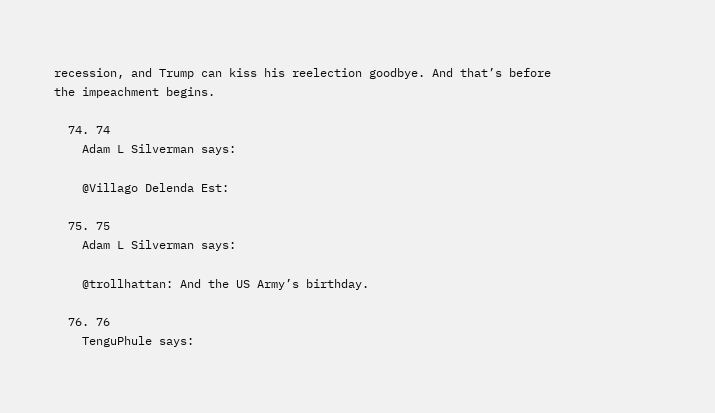recession, and Trump can kiss his reelection goodbye. And that’s before the impeachment begins.

  74. 74
    Adam L Silverman says:

    @Villago Delenda Est:

  75. 75
    Adam L Silverman says:

    @trollhattan: And the US Army’s birthday.

  76. 76
    TenguPhule says: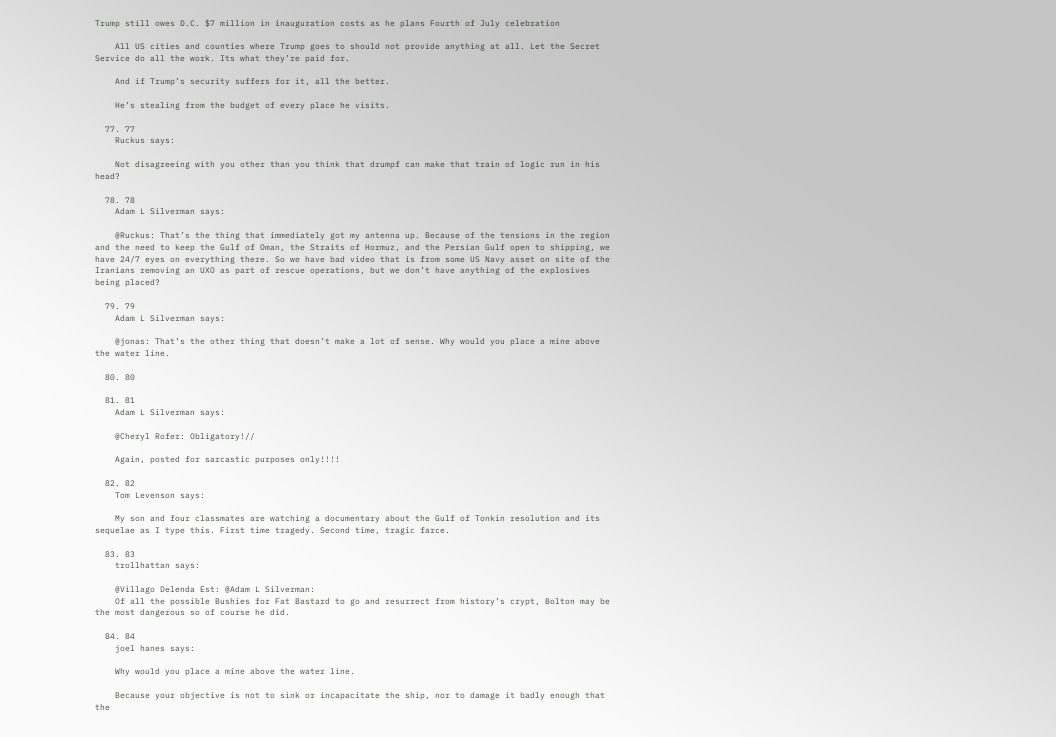Trump still owes D.C. $7 million in inauguration costs as he plans Fourth of July celebration

    All US cities and counties where Trump goes to should not provide anything at all. Let the Secret Service do all the work. Its what they’re paid for.

    And if Trump’s security suffers for it, all the better.

    He’s stealing from the budget of every place he visits.

  77. 77
    Ruckus says:

    Not disagreeing with you other than you think that drumpf can make that train of logic run in his head?

  78. 78
    Adam L Silverman says:

    @Ruckus: That’s the thing that immediately got my antenna up. Because of the tensions in the region and the need to keep the Gulf of Oman, the Straits of Hormuz, and the Persian Gulf open to shipping, we have 24/7 eyes on everything there. So we have bad video that is from some US Navy asset on site of the Iranians removing an UXO as part of rescue operations, but we don’t have anything of the explosives being placed?

  79. 79
    Adam L Silverman says:

    @jonas: That’s the other thing that doesn’t make a lot of sense. Why would you place a mine above the water line.

  80. 80

  81. 81
    Adam L Silverman says:

    @Cheryl Rofer: Obligatory!//

    Again, posted for sarcastic purposes only!!!!

  82. 82
    Tom Levenson says:

    My son and four classmates are watching a documentary about the Gulf of Tonkin resolution and its sequelae as I type this. First time tragedy. Second time, tragic farce.

  83. 83
    trollhattan says:

    @Villago Delenda Est: @Adam L Silverman:
    Of all the possible Bushies for Fat Bastard to go and resurrect from history’s crypt, Bolton may be the most dangerous so of course he did.

  84. 84
    joel hanes says:

    Why would you place a mine above the water line.

    Because your objective is not to sink or incapacitate the ship, nor to damage it badly enough that the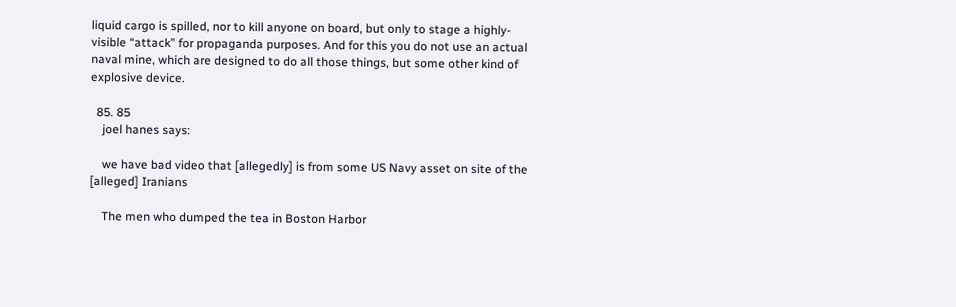liquid cargo is spilled, nor to kill anyone on board, but only to stage a highly-visible “attack” for propaganda purposes. And for this you do not use an actual naval mine, which are designed to do all those things, but some other kind of explosive device.

  85. 85
    joel hanes says:

    we have bad video that [allegedly] is from some US Navy asset on site of the [alleged] Iranians

    The men who dumped the tea in Boston Harbor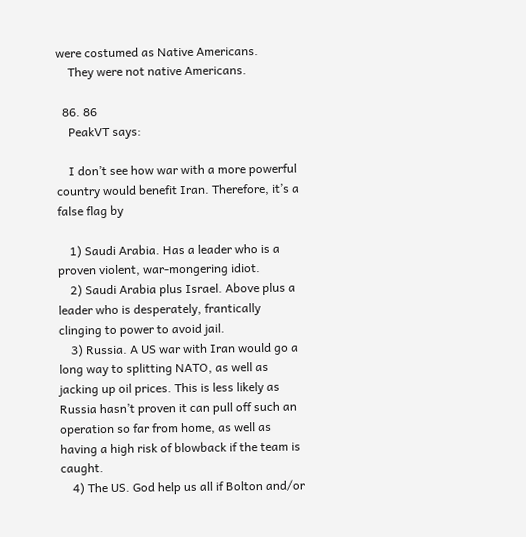were costumed as Native Americans.
    They were not native Americans.

  86. 86
    PeakVT says:

    I don’t see how war with a more powerful country would benefit Iran. Therefore, it’s a false flag by

    1) Saudi Arabia. Has a leader who is a proven violent, war-mongering idiot.
    2) Saudi Arabia plus Israel. Above plus a leader who is desperately, frantically clinging to power to avoid jail.
    3) Russia. A US war with Iran would go a long way to splitting NATO, as well as jacking up oil prices. This is less likely as Russia hasn’t proven it can pull off such an operation so far from home, as well as having a high risk of blowback if the team is caught.
    4) The US. God help us all if Bolton and/or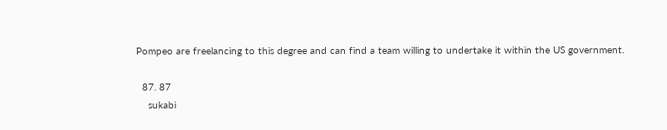Pompeo are freelancing to this degree and can find a team willing to undertake it within the US government.

  87. 87
    sukabi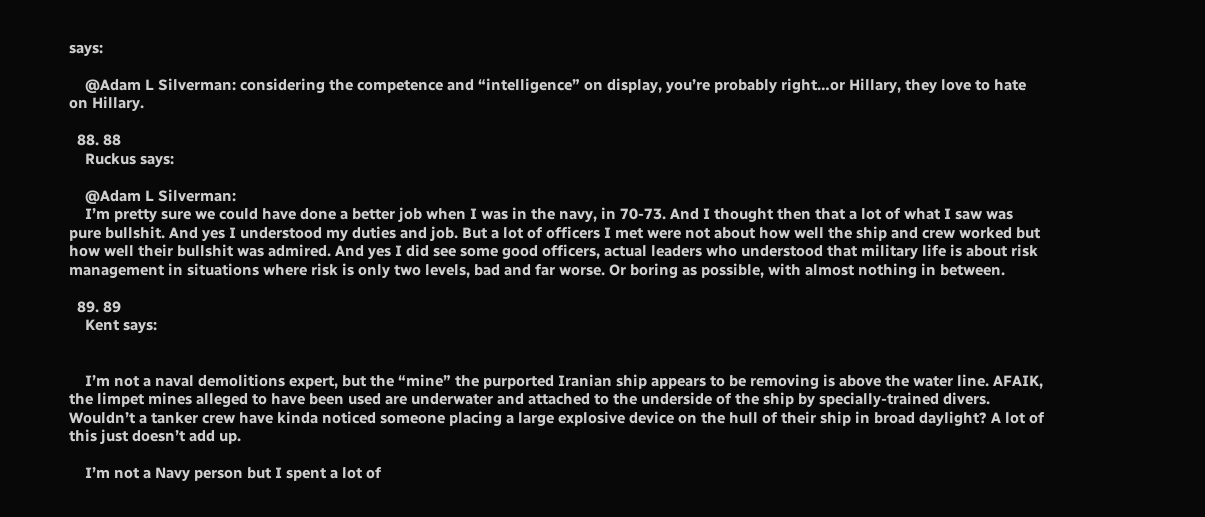says:

    @Adam L Silverman: considering the competence and “intelligence” on display, you’re probably right…or Hillary, they love to hate on Hillary.

  88. 88
    Ruckus says:

    @Adam L Silverman:
    I’m pretty sure we could have done a better job when I was in the navy, in 70-73. And I thought then that a lot of what I saw was pure bullshit. And yes I understood my duties and job. But a lot of officers I met were not about how well the ship and crew worked but how well their bullshit was admired. And yes I did see some good officers, actual leaders who understood that military life is about risk management in situations where risk is only two levels, bad and far worse. Or boring as possible, with almost nothing in between.

  89. 89
    Kent says:


    I’m not a naval demolitions expert, but the “mine” the purported Iranian ship appears to be removing is above the water line. AFAIK, the limpet mines alleged to have been used are underwater and attached to the underside of the ship by specially-trained divers. Wouldn’t a tanker crew have kinda noticed someone placing a large explosive device on the hull of their ship in broad daylight? A lot of this just doesn’t add up.

    I’m not a Navy person but I spent a lot of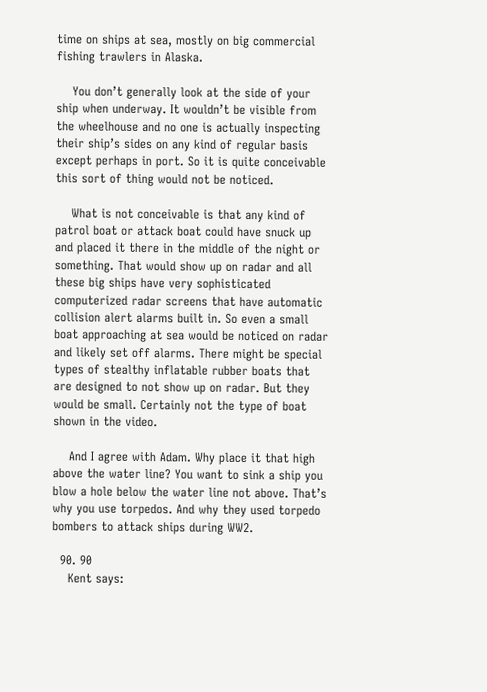time on ships at sea, mostly on big commercial fishing trawlers in Alaska.

    You don’t generally look at the side of your ship when underway. It wouldn’t be visible from the wheelhouse and no one is actually inspecting their ship’s sides on any kind of regular basis except perhaps in port. So it is quite conceivable this sort of thing would not be noticed.

    What is not conceivable is that any kind of patrol boat or attack boat could have snuck up and placed it there in the middle of the night or something. That would show up on radar and all these big ships have very sophisticated computerized radar screens that have automatic collision alert alarms built in. So even a small boat approaching at sea would be noticed on radar and likely set off alarms. There might be special types of stealthy inflatable rubber boats that are designed to not show up on radar. But they would be small. Certainly not the type of boat shown in the video.

    And I agree with Adam. Why place it that high above the water line? You want to sink a ship you blow a hole below the water line not above. That’s why you use torpedos. And why they used torpedo bombers to attack ships during WW2.

  90. 90
    Kent says: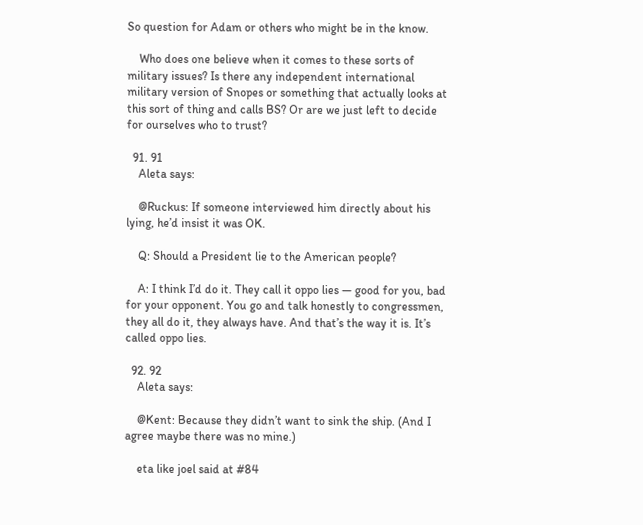So question for Adam or others who might be in the know.

    Who does one believe when it comes to these sorts of military issues? Is there any independent international military version of Snopes or something that actually looks at this sort of thing and calls BS? Or are we just left to decide for ourselves who to trust?

  91. 91
    Aleta says:

    @Ruckus: If someone interviewed him directly about his lying, he’d insist it was OK.

    Q: Should a President lie to the American people?

    A: I think I’d do it. They call it oppo lies — good for you, bad for your opponent. You go and talk honestly to congressmen, they all do it, they always have. And that’s the way it is. It’s called oppo lies.

  92. 92
    Aleta says:

    @Kent: Because they didn’t want to sink the ship. (And I agree maybe there was no mine.)

    eta like joel said at #84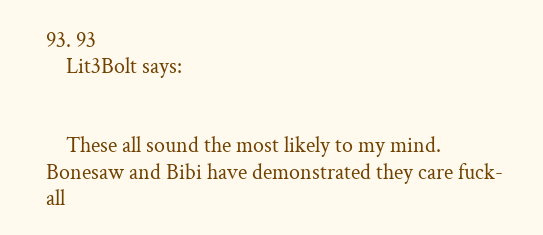93. 93
    Lit3Bolt says:


    These all sound the most likely to my mind. Bonesaw and Bibi have demonstrated they care fuck-all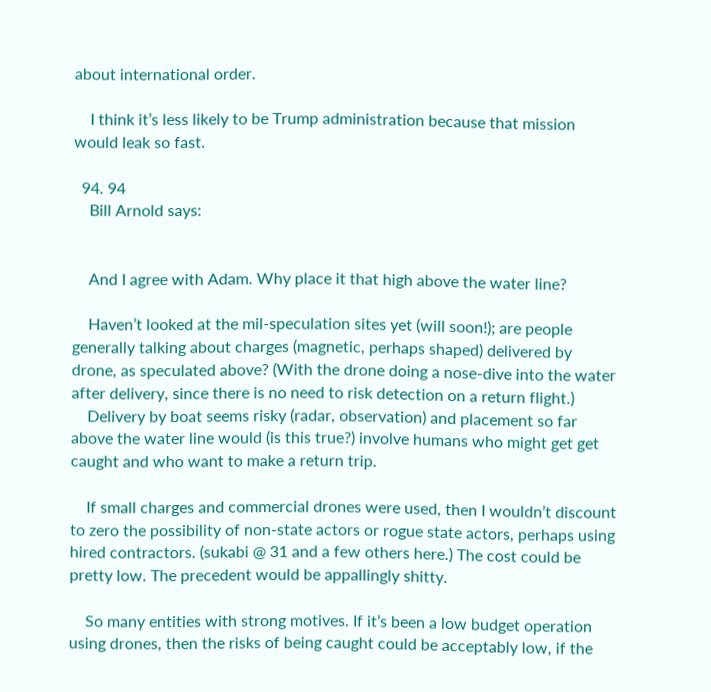about international order.

    I think it’s less likely to be Trump administration because that mission would leak so fast.

  94. 94
    Bill Arnold says:


    And I agree with Adam. Why place it that high above the water line?

    Haven’t looked at the mil-speculation sites yet (will soon!); are people generally talking about charges (magnetic, perhaps shaped) delivered by drone, as speculated above? (With the drone doing a nose-dive into the water after delivery, since there is no need to risk detection on a return flight.)
    Delivery by boat seems risky (radar, observation) and placement so far above the water line would (is this true?) involve humans who might get get caught and who want to make a return trip.

    If small charges and commercial drones were used, then I wouldn’t discount to zero the possibility of non-state actors or rogue state actors, perhaps using hired contractors. (sukabi @ 31 and a few others here.) The cost could be pretty low. The precedent would be appallingly shitty.

    So many entities with strong motives. If it’s been a low budget operation using drones, then the risks of being caught could be acceptably low, if the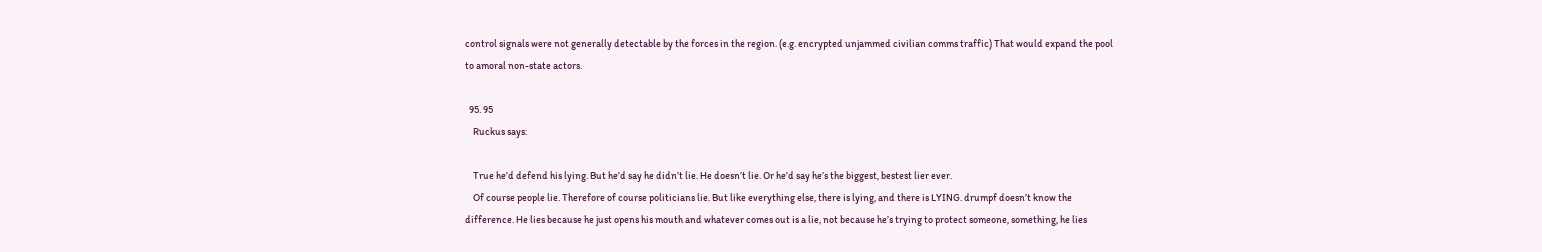control signals were not generally detectable by the forces in the region. (e.g. encrypted unjammed civilian comms traffic) That would expand the pool to amoral non-state actors.

  95. 95
    Ruckus says:

    True he’d defend his lying. But he’d say he didn’t lie. He doesn’t lie. Or he’d say he’s the biggest, bestest lier ever.
    Of course people lie. Therefore of course politicians lie. But like everything else, there is lying, and there is LYING. drumpf doesn’t know the difference. He lies because he just opens his mouth and whatever comes out is a lie, not because he’s trying to protect someone, something, he lies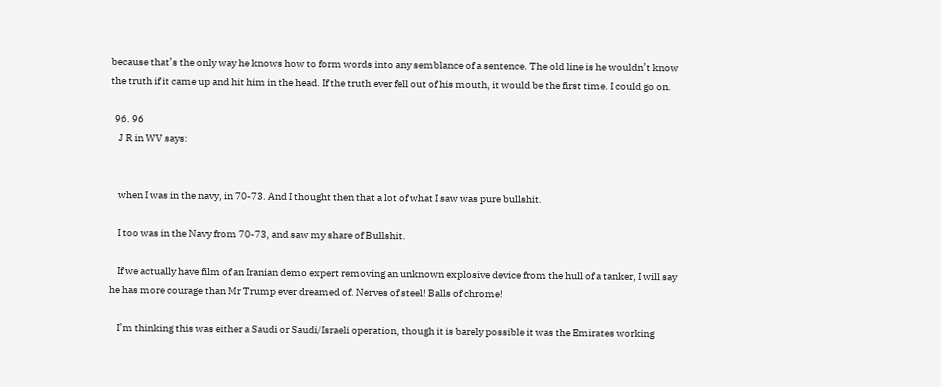because that’s the only way he knows how to form words into any semblance of a sentence. The old line is he wouldn’t know the truth if it came up and hit him in the head. If the truth ever fell out of his mouth, it would be the first time. I could go on.

  96. 96
    J R in WV says:


    when I was in the navy, in 70-73. And I thought then that a lot of what I saw was pure bullshit.

    I too was in the Navy from 70-73, and saw my share of Bullshit.

    If we actually have film of an Iranian demo expert removing an unknown explosive device from the hull of a tanker, I will say he has more courage than Mr Trump ever dreamed of. Nerves of steel! Balls of chrome!

    I’m thinking this was either a Saudi or Saudi/Israeli operation, though it is barely possible it was the Emirates working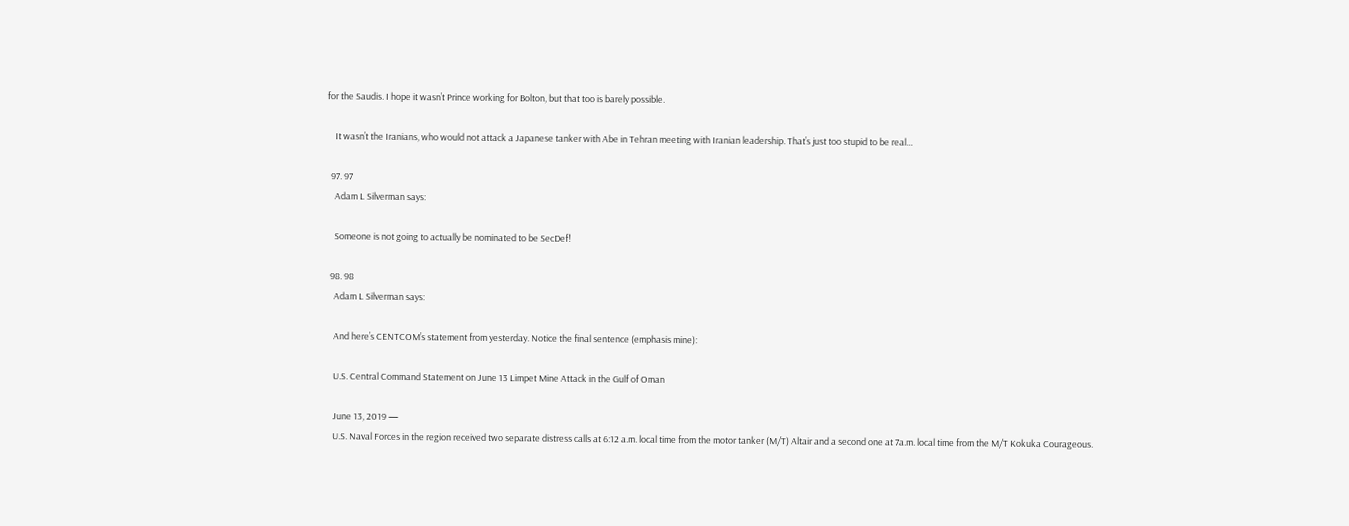for the Saudis. I hope it wasn’t Prince working for Bolton, but that too is barely possible.

    It wasn’t the Iranians, who would not attack a Japanese tanker with Abe in Tehran meeting with Iranian leadership. That’s just too stupid to be real…

  97. 97
    Adam L Silverman says:

    Someone is not going to actually be nominated to be SecDef!

  98. 98
    Adam L Silverman says:

    And here’s CENTCOM’s statement from yesterday. Notice the final sentence (emphasis mine):

    U.S. Central Command Statement on June 13 Limpet Mine Attack in the Gulf of Oman

    June 13, 2019 —
    U.S. Naval Forces in the region received two separate distress calls at 6:12 a.m. local time from the motor tanker (M/T) Altair and a second one at 7a.m. local time from the M/T Kokuka Courageous.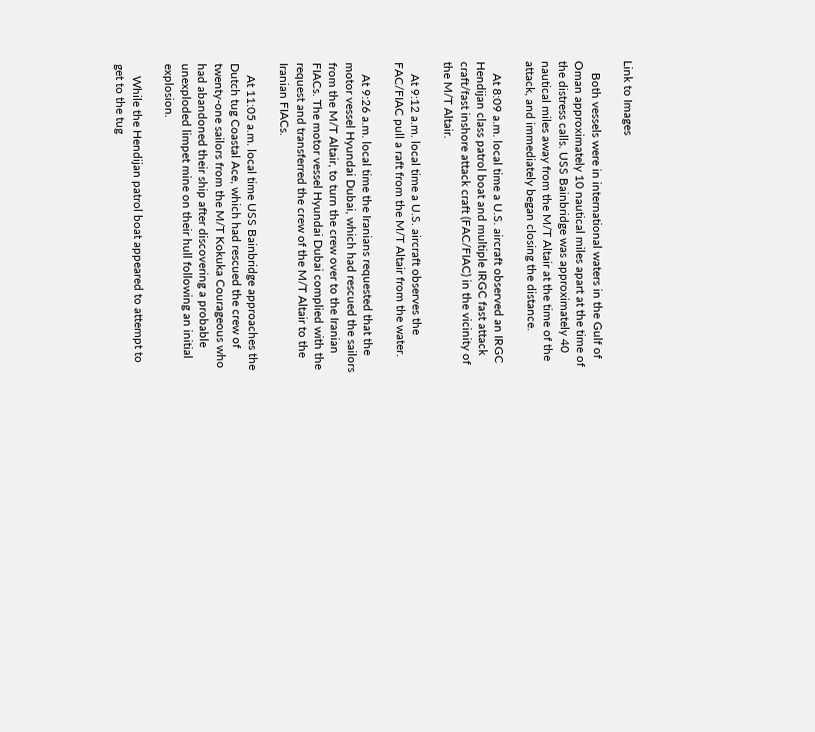Link to Images

    Both vessels were in international waters in the Gulf of Oman approximately 10 nautical miles apart at the time of the distress calls. USS Bainbridge was approximately 40 nautical miles away from the M/T Altair at the time of the attack, and immediately began closing the distance.

    At 8:09 a.m. local time a U.S. aircraft observed an IRGC Hendijan class patrol boat and multiple IRGC fast attack craft/fast inshore attack craft (FAC/FIAC) in the vicinity of the M/T Altair.

    At 9:12 a.m. local time a U.S. aircraft observes the FAC/FIAC pull a raft from the M/T Altair from the water.

    At 9:26 a.m. local time the Iranians requested that the motor vessel Hyundai Dubai, which had rescued the sailors from the M/T Altair, to turn the crew over to the Iranian FIACs. The motor vessel Hyundai Dubai complied with the request and transferred the crew of the M/T Altair to the Iranian FIACs.

    At 11:05 a.m. local time USS Bainbridge approaches the Dutch tug Coastal Ace, which had rescued the crew of twenty-one sailors from the M/T Kokuka Courageous who had abandoned their ship after discovering a probable unexploded limpet mine on their hull following an initial explosion.

    While the Hendijan patrol boat appeared to attempt to get to the tug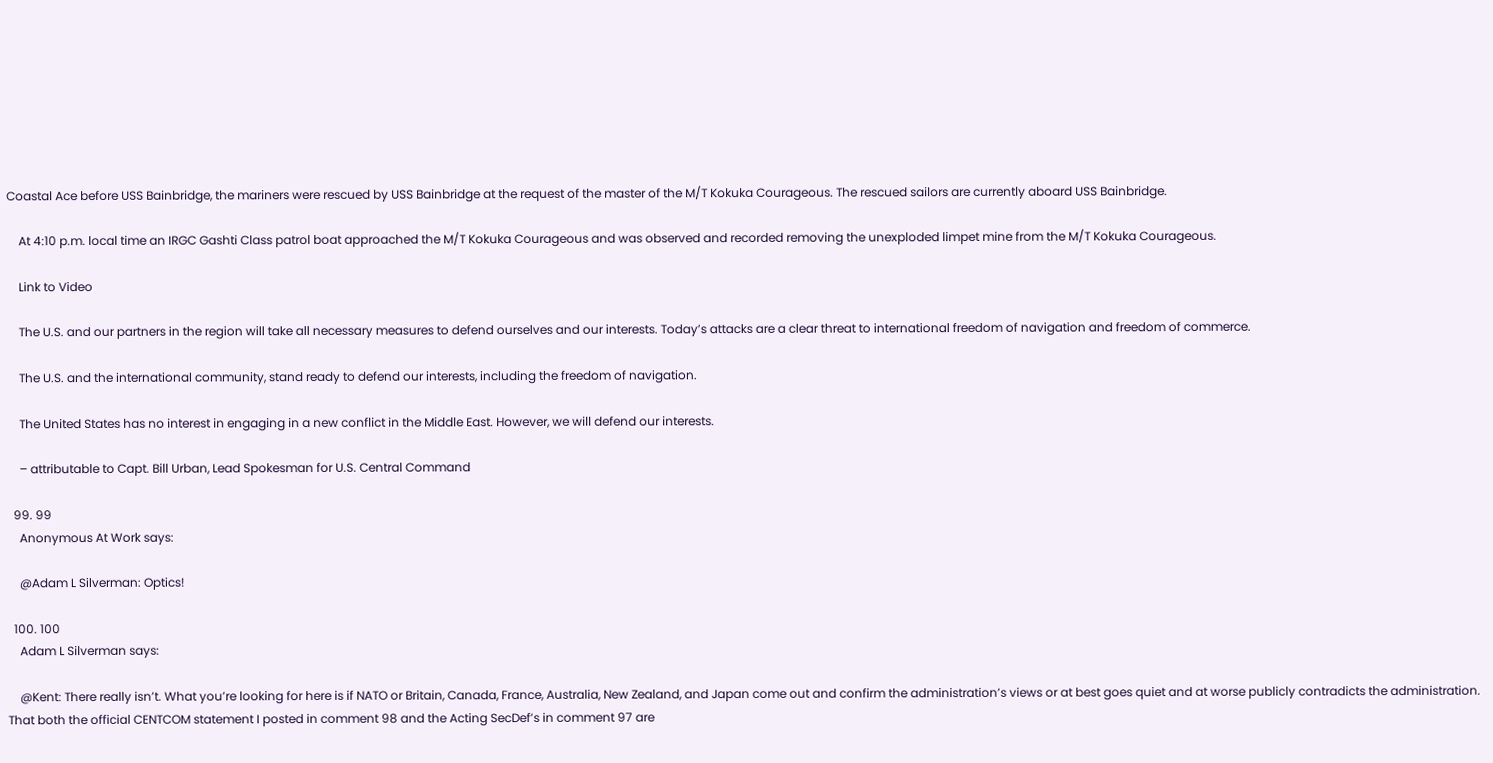Coastal Ace before USS Bainbridge, the mariners were rescued by USS Bainbridge at the request of the master of the M/T Kokuka Courageous. The rescued sailors are currently aboard USS Bainbridge.

    At 4:10 p.m. local time an IRGC Gashti Class patrol boat approached the M/T Kokuka Courageous and was observed and recorded removing the unexploded limpet mine from the M/T Kokuka Courageous.

    Link to Video

    The U.S. and our partners in the region will take all necessary measures to defend ourselves and our interests. Today’s attacks are a clear threat to international freedom of navigation and freedom of commerce.

    The U.S. and the international community, stand ready to defend our interests, including the freedom of navigation.

    The United States has no interest in engaging in a new conflict in the Middle East. However, we will defend our interests.

    – attributable to Capt. Bill Urban, Lead Spokesman for U.S. Central Command

  99. 99
    Anonymous At Work says:

    @Adam L Silverman: Optics!

  100. 100
    Adam L Silverman says:

    @Kent: There really isn’t. What you’re looking for here is if NATO or Britain, Canada, France, Australia, New Zealand, and Japan come out and confirm the administration’s views or at best goes quiet and at worse publicly contradicts the administration. That both the official CENTCOM statement I posted in comment 98 and the Acting SecDef’s in comment 97 are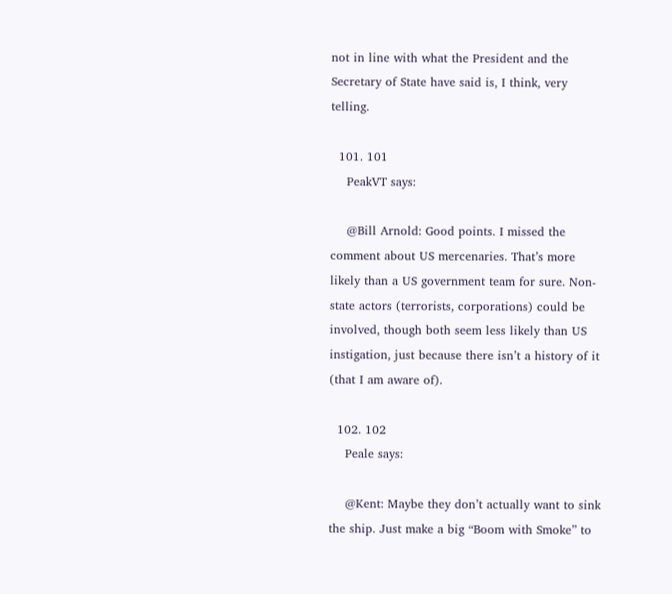not in line with what the President and the Secretary of State have said is, I think, very telling.

  101. 101
    PeakVT says:

    @Bill Arnold: Good points. I missed the comment about US mercenaries. That’s more likely than a US government team for sure. Non-state actors (terrorists, corporations) could be involved, though both seem less likely than US instigation, just because there isn’t a history of it (that I am aware of).

  102. 102
    Peale says:

    @Kent: Maybe they don’t actually want to sink the ship. Just make a big “Boom with Smoke” to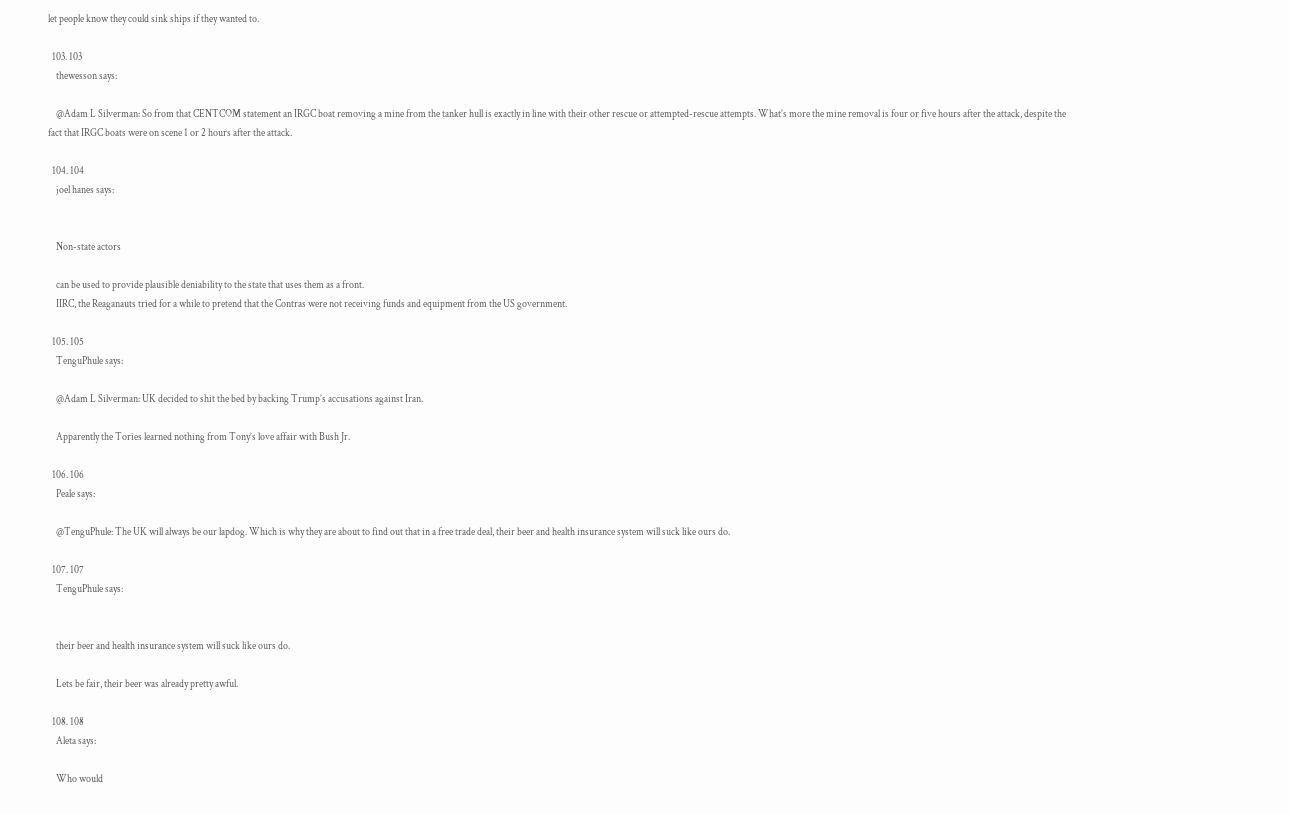let people know they could sink ships if they wanted to.

  103. 103
    thewesson says:

    @Adam L Silverman: So from that CENTCOM statement an IRGC boat removing a mine from the tanker hull is exactly in line with their other rescue or attempted-rescue attempts. What’s more the mine removal is four or five hours after the attack, despite the fact that IRGC boats were on scene 1 or 2 hours after the attack.

  104. 104
    joel hanes says:


    Non-state actors

    can be used to provide plausible deniability to the state that uses them as a front.
    IIRC, the Reaganauts tried for a while to pretend that the Contras were not receiving funds and equipment from the US government.

  105. 105
    TenguPhule says:

    @Adam L Silverman: UK decided to shit the bed by backing Trump’s accusations against Iran.

    Apparently the Tories learned nothing from Tony’s love affair with Bush Jr.

  106. 106
    Peale says:

    @TenguPhule: The UK will always be our lapdog. Which is why they are about to find out that in a free trade deal, their beer and health insurance system will suck like ours do.

  107. 107
    TenguPhule says:


    their beer and health insurance system will suck like ours do.

    Lets be fair, their beer was already pretty awful.

  108. 108
    Aleta says:

    Who would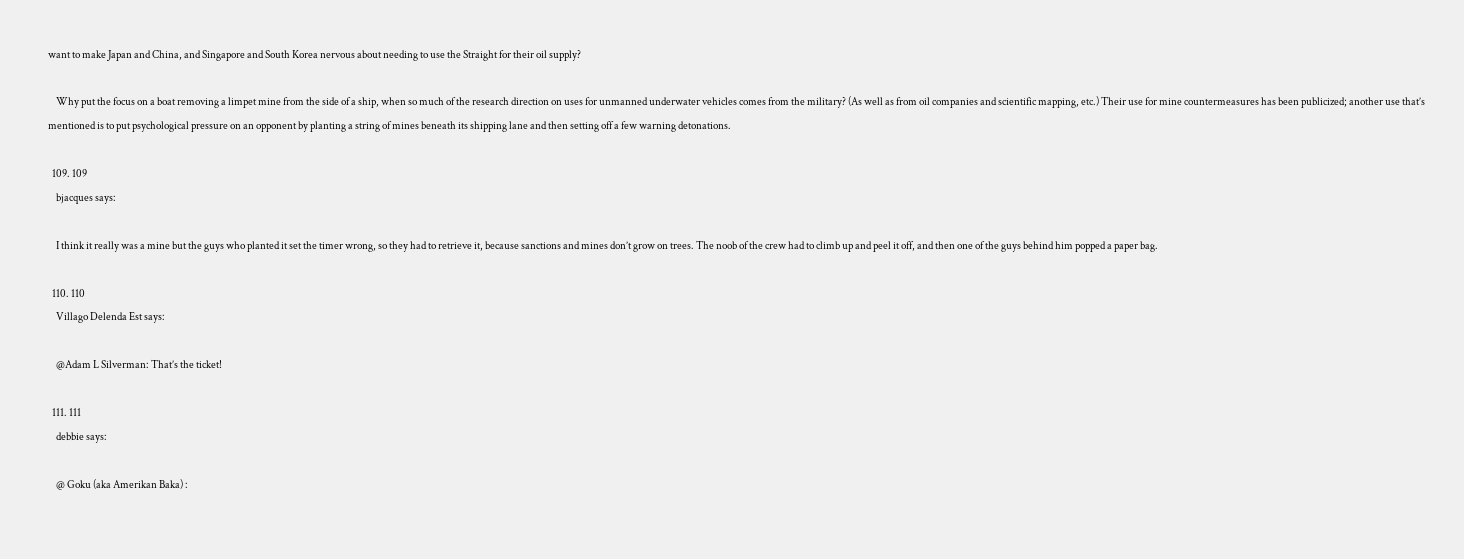want to make Japan and China, and Singapore and South Korea nervous about needing to use the Straight for their oil supply?

    Why put the focus on a boat removing a limpet mine from the side of a ship, when so much of the research direction on uses for unmanned underwater vehicles comes from the military? (As well as from oil companies and scientific mapping, etc.) Their use for mine countermeasures has been publicized; another use that’s mentioned is to put psychological pressure on an opponent by planting a string of mines beneath its shipping lane and then setting off a few warning detonations.

  109. 109
    bjacques says:

    I think it really was a mine but the guys who planted it set the timer wrong, so they had to retrieve it, because sanctions and mines don’t grow on trees. The noob of the crew had to climb up and peel it off, and then one of the guys behind him popped a paper bag.

  110. 110
    Villago Delenda Est says:

    @Adam L Silverman: That’s the ticket!

  111. 111
    debbie says:

    @ Goku (aka Amerikan Baka) :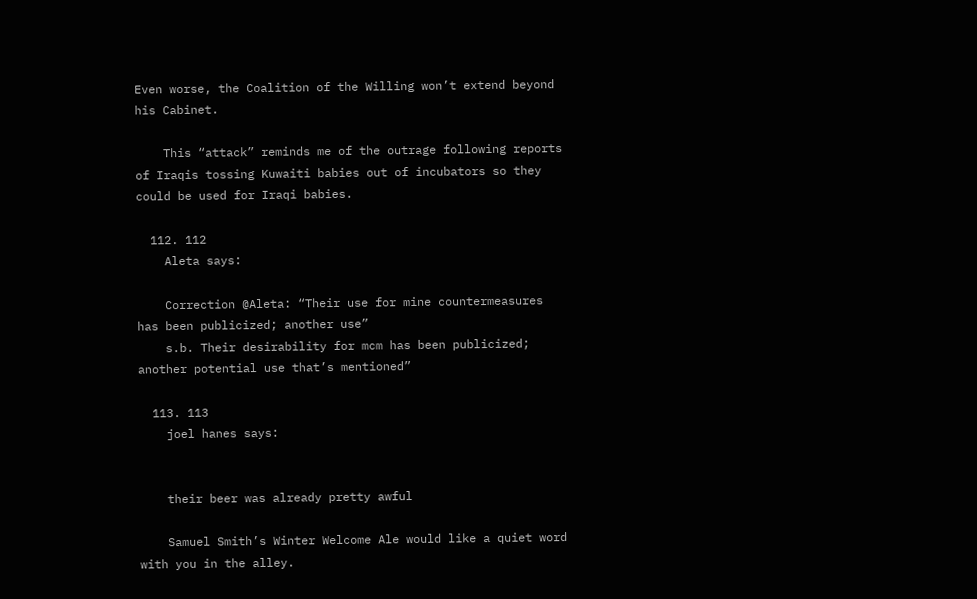Even worse, the Coalition of the Willing won’t extend beyond his Cabinet.

    This “attack” reminds me of the outrage following reports of Iraqis tossing Kuwaiti babies out of incubators so they could be used for Iraqi babies.

  112. 112
    Aleta says:

    Correction @Aleta: “Their use for mine countermeasures has been publicized; another use”
    s.b. Their desirability for mcm has been publicized; another potential use that’s mentioned”

  113. 113
    joel hanes says:


    their beer was already pretty awful

    Samuel Smith’s Winter Welcome Ale would like a quiet word with you in the alley.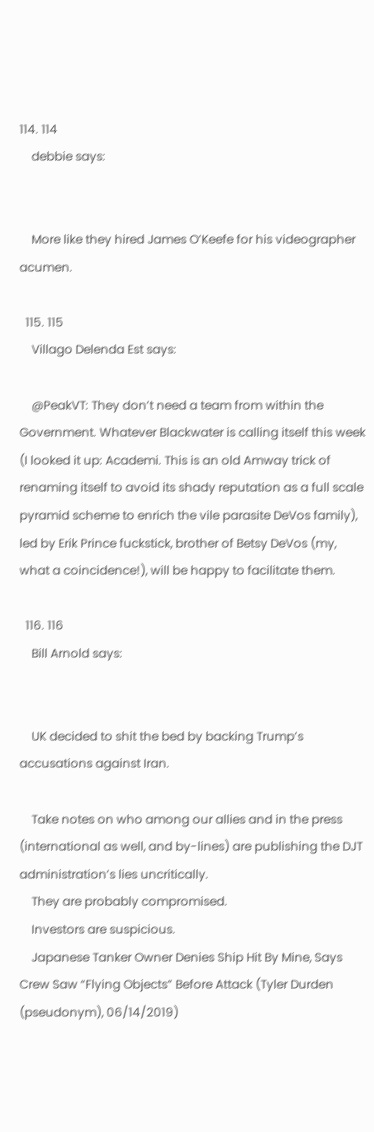114. 114
    debbie says:


    More like they hired James O’Keefe for his videographer acumen.

  115. 115
    Villago Delenda Est says:

    @PeakVT: They don’t need a team from within the Government. Whatever Blackwater is calling itself this week (I looked it up: Academi. This is an old Amway trick of renaming itself to avoid its shady reputation as a full scale pyramid scheme to enrich the vile parasite DeVos family), led by Erik Prince fuckstick, brother of Betsy DeVos (my, what a coincidence!), will be happy to facilitate them.

  116. 116
    Bill Arnold says:


    UK decided to shit the bed by backing Trump’s accusations against Iran.

    Take notes on who among our allies and in the press (international as well, and by-lines) are publishing the DJT administration’s lies uncritically.
    They are probably compromised.
    Investors are suspicious.
    Japanese Tanker Owner Denies Ship Hit By Mine, Says Crew Saw “Flying Objects” Before Attack (Tyler Durden (pseudonym), 06/14/2019)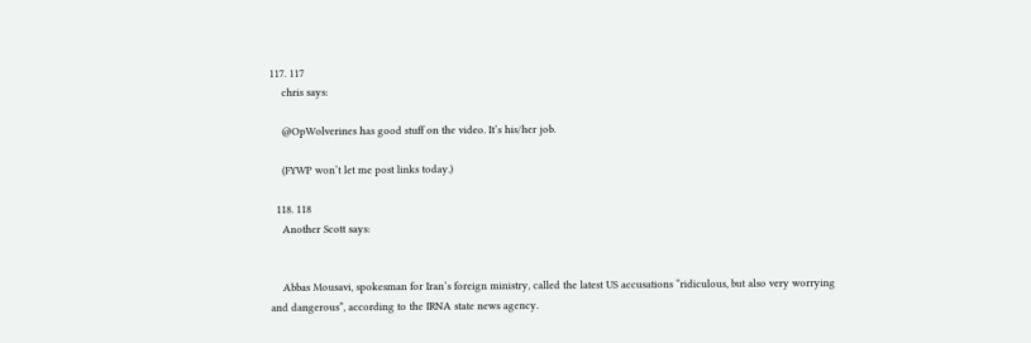117. 117
    chris says:

    @OpWolverines has good stuff on the video. It’s his/her job.

    (FYWP won’t let me post links today.)

  118. 118
    Another Scott says:


    Abbas Mousavi, spokesman for Iran’s foreign ministry, called the latest US accusations “ridiculous, but also very worrying and dangerous”, according to the IRNA state news agency.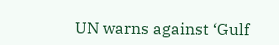UN warns against ‘Gulf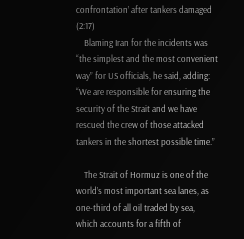confrontation’ after tankers damaged (2:17)
    Blaming Iran for the incidents was “the simplest and the most convenient way” for US officials, he said, adding: “We are responsible for ensuring the security of the Strait and we have rescued the crew of those attacked tankers in the shortest possible time.”

    The Strait of Hormuz is one of the world’s most important sea lanes, as one-third of all oil traded by sea, which accounts for a fifth of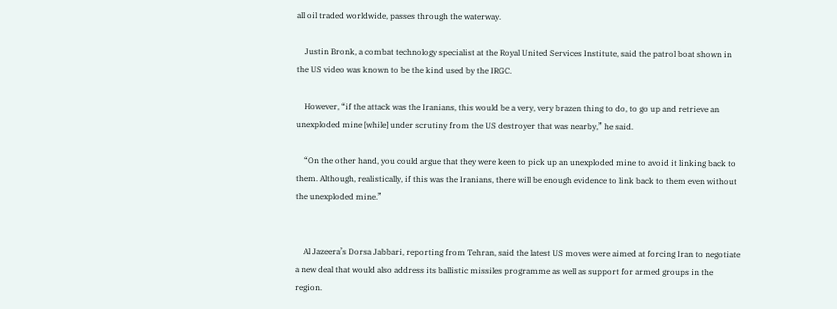all oil traded worldwide, passes through the waterway.

    Justin Bronk, a combat technology specialist at the Royal United Services Institute, said the patrol boat shown in the US video was known to be the kind used by the IRGC.

    However, “if the attack was the Iranians, this would be a very, very brazen thing to do, to go up and retrieve an unexploded mine [while] under scrutiny from the US destroyer that was nearby,” he said.

    “On the other hand, you could argue that they were keen to pick up an unexploded mine to avoid it linking back to them. Although, realistically, if this was the Iranians, there will be enough evidence to link back to them even without the unexploded mine.”


    Al Jazeera’s Dorsa Jabbari, reporting from Tehran, said the latest US moves were aimed at forcing Iran to negotiate a new deal that would also address its ballistic missiles programme as well as support for armed groups in the region.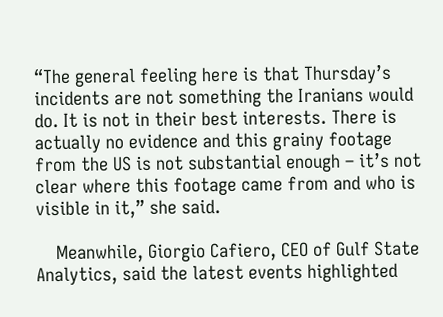“The general feeling here is that Thursday’s incidents are not something the Iranians would do. It is not in their best interests. There is actually no evidence and this grainy footage from the US is not substantial enough – it’s not clear where this footage came from and who is visible in it,” she said.

    Meanwhile, Giorgio Cafiero, CEO of Gulf State Analytics, said the latest events highlighted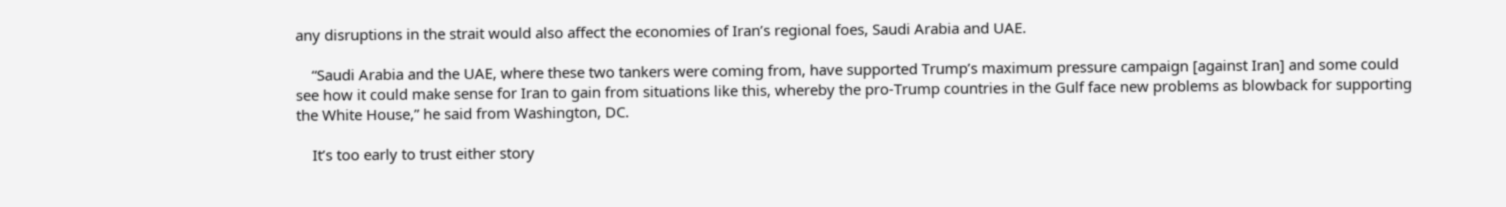any disruptions in the strait would also affect the economies of Iran’s regional foes, Saudi Arabia and UAE.

    “Saudi Arabia and the UAE, where these two tankers were coming from, have supported Trump’s maximum pressure campaign [against Iran] and some could see how it could make sense for Iran to gain from situations like this, whereby the pro-Trump countries in the Gulf face new problems as blowback for supporting the White House,” he said from Washington, DC.

    It’s too early to trust either story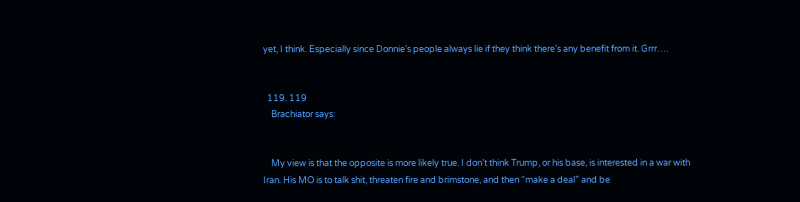yet, I think. Especially since Donnie’s people always lie if they think there’s any benefit from it. Grrr….


  119. 119
    Brachiator says:


    My view is that the opposite is more likely true. I don’t think Trump, or his base, is interested in a war with Iran. His MO is to talk shit, threaten fire and brimstone, and then “make a deal” and be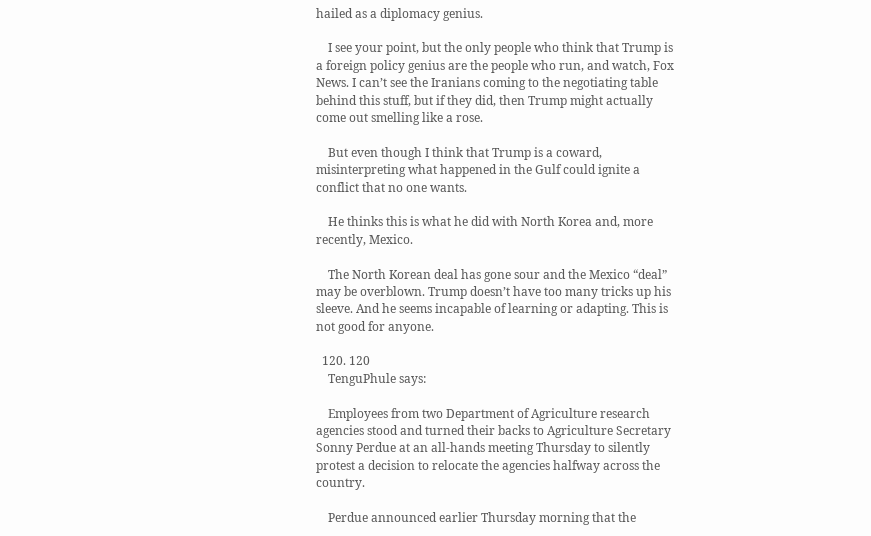hailed as a diplomacy genius.

    I see your point, but the only people who think that Trump is a foreign policy genius are the people who run, and watch, Fox News. I can’t see the Iranians coming to the negotiating table behind this stuff, but if they did, then Trump might actually come out smelling like a rose.

    But even though I think that Trump is a coward, misinterpreting what happened in the Gulf could ignite a conflict that no one wants.

    He thinks this is what he did with North Korea and, more recently, Mexico.

    The North Korean deal has gone sour and the Mexico “deal” may be overblown. Trump doesn’t have too many tricks up his sleeve. And he seems incapable of learning or adapting. This is not good for anyone.

  120. 120
    TenguPhule says:

    Employees from two Department of Agriculture research agencies stood and turned their backs to Agriculture Secretary Sonny Perdue at an all-hands meeting Thursday to silently protest a decision to relocate the agencies halfway across the country.

    Perdue announced earlier Thursday morning that the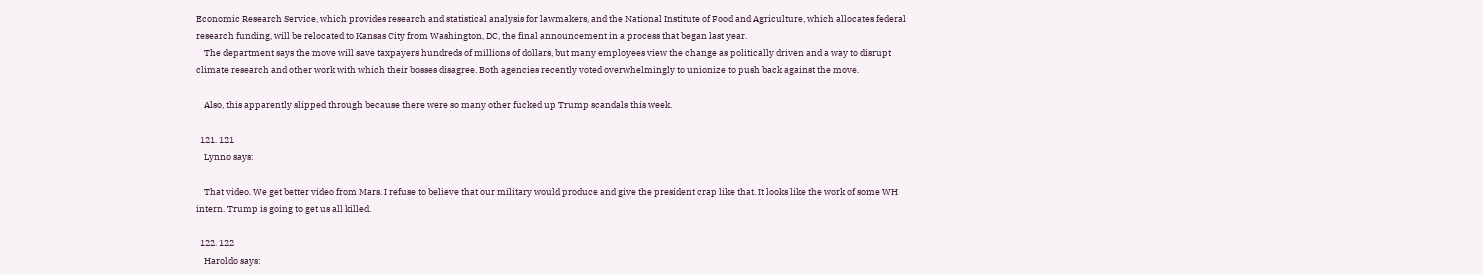Economic Research Service, which provides research and statistical analysis for lawmakers, and the National Institute of Food and Agriculture, which allocates federal research funding, will be relocated to Kansas City from Washington, DC, the final announcement in a process that began last year.
    The department says the move will save taxpayers hundreds of millions of dollars, but many employees view the change as politically driven and a way to disrupt climate research and other work with which their bosses disagree. Both agencies recently voted overwhelmingly to unionize to push back against the move.

    Also, this apparently slipped through because there were so many other fucked up Trump scandals this week.

  121. 121
    Lynno says:

    That video. We get better video from Mars. I refuse to believe that our military would produce and give the president crap like that. It looks like the work of some WH intern. Trump is going to get us all killed.

  122. 122
    Haroldo says: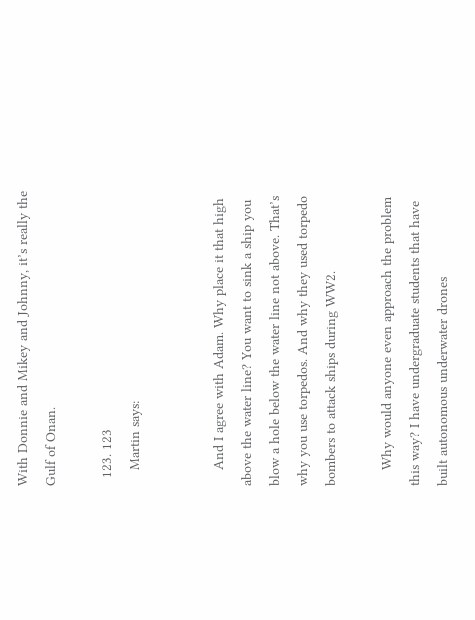With Donnie and Mikey and Johnny, it’s really the Gulf of Onan.

  123. 123
    Martin says:


    And I agree with Adam. Why place it that high above the water line? You want to sink a ship you blow a hole below the water line not above. That’s why you use torpedos. And why they used torpedo bombers to attack ships during WW2.

    Why would anyone even approach the problem this way? I have undergraduate students that have built autonomous underwater drones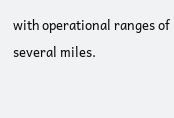with operational ranges of several miles.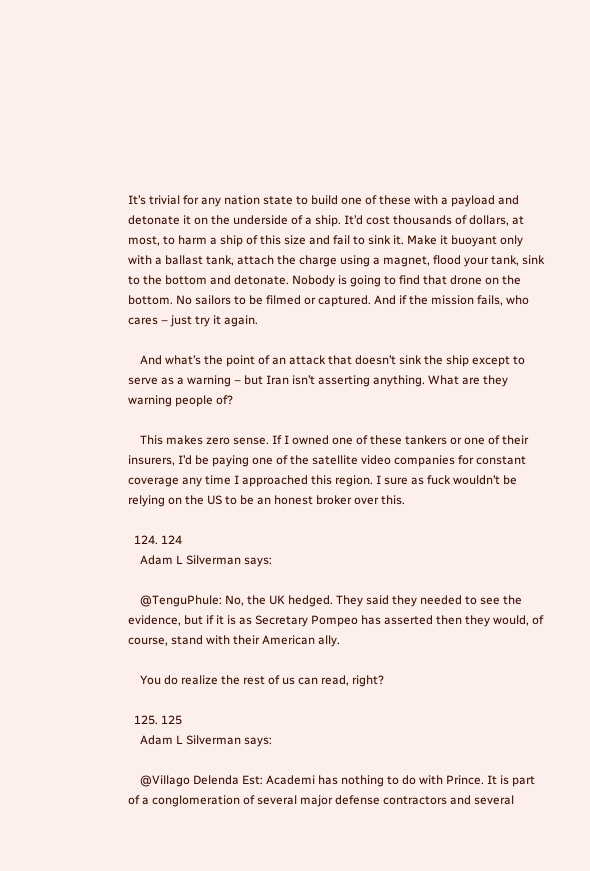It’s trivial for any nation state to build one of these with a payload and detonate it on the underside of a ship. It’d cost thousands of dollars, at most, to harm a ship of this size and fail to sink it. Make it buoyant only with a ballast tank, attach the charge using a magnet, flood your tank, sink to the bottom and detonate. Nobody is going to find that drone on the bottom. No sailors to be filmed or captured. And if the mission fails, who cares – just try it again.

    And what’s the point of an attack that doesn’t sink the ship except to serve as a warning – but Iran isn’t asserting anything. What are they warning people of?

    This makes zero sense. If I owned one of these tankers or one of their insurers, I’d be paying one of the satellite video companies for constant coverage any time I approached this region. I sure as fuck wouldn’t be relying on the US to be an honest broker over this.

  124. 124
    Adam L Silverman says:

    @TenguPhule: No, the UK hedged. They said they needed to see the evidence, but if it is as Secretary Pompeo has asserted then they would, of course, stand with their American ally.

    You do realize the rest of us can read, right?

  125. 125
    Adam L Silverman says:

    @Villago Delenda Est: Academi has nothing to do with Prince. It is part of a conglomeration of several major defense contractors and several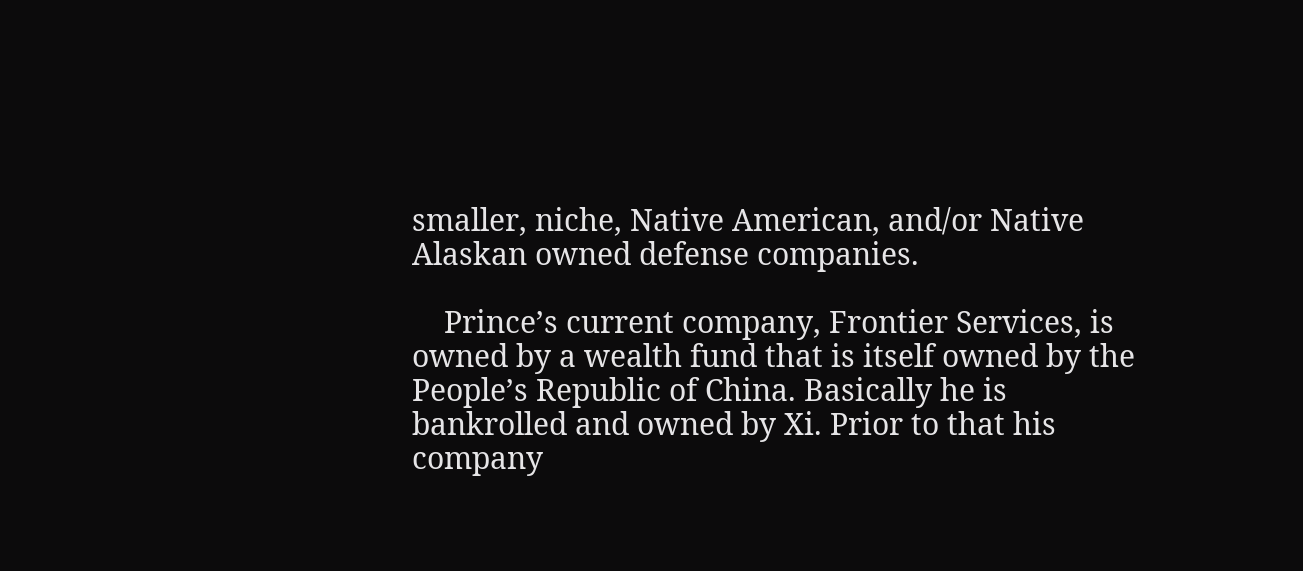smaller, niche, Native American, and/or Native Alaskan owned defense companies.

    Prince’s current company, Frontier Services, is owned by a wealth fund that is itself owned by the People’s Republic of China. Basically he is bankrolled and owned by Xi. Prior to that his company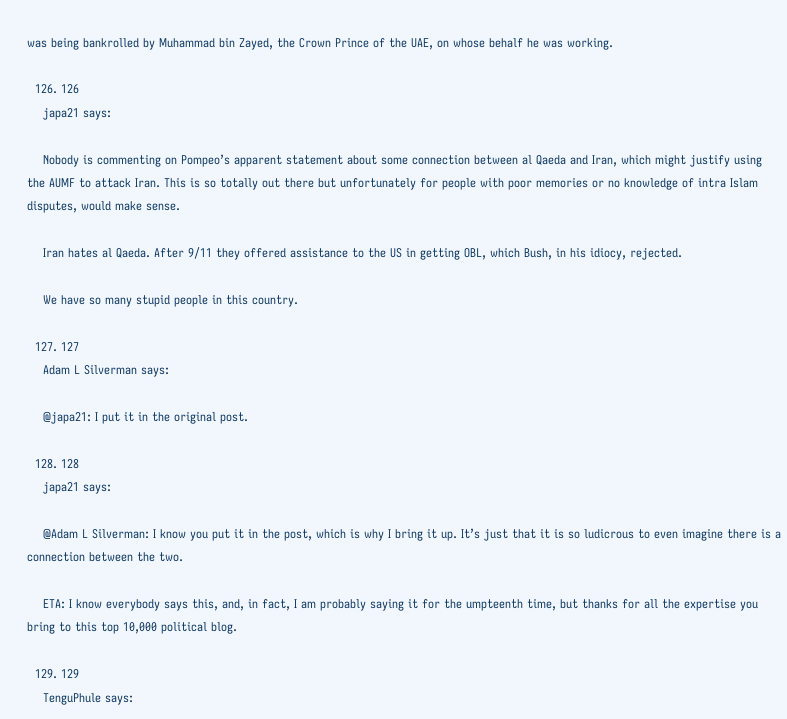was being bankrolled by Muhammad bin Zayed, the Crown Prince of the UAE, on whose behalf he was working.

  126. 126
    japa21 says:

    Nobody is commenting on Pompeo’s apparent statement about some connection between al Qaeda and Iran, which might justify using the AUMF to attack Iran. This is so totally out there but unfortunately for people with poor memories or no knowledge of intra Islam disputes, would make sense.

    Iran hates al Qaeda. After 9/11 they offered assistance to the US in getting OBL, which Bush, in his idiocy, rejected.

    We have so many stupid people in this country.

  127. 127
    Adam L Silverman says:

    @japa21: I put it in the original post.

  128. 128
    japa21 says:

    @Adam L Silverman: I know you put it in the post, which is why I bring it up. It’s just that it is so ludicrous to even imagine there is a connection between the two.

    ETA: I know everybody says this, and, in fact, I am probably saying it for the umpteenth time, but thanks for all the expertise you bring to this top 10,000 political blog.

  129. 129
    TenguPhule says: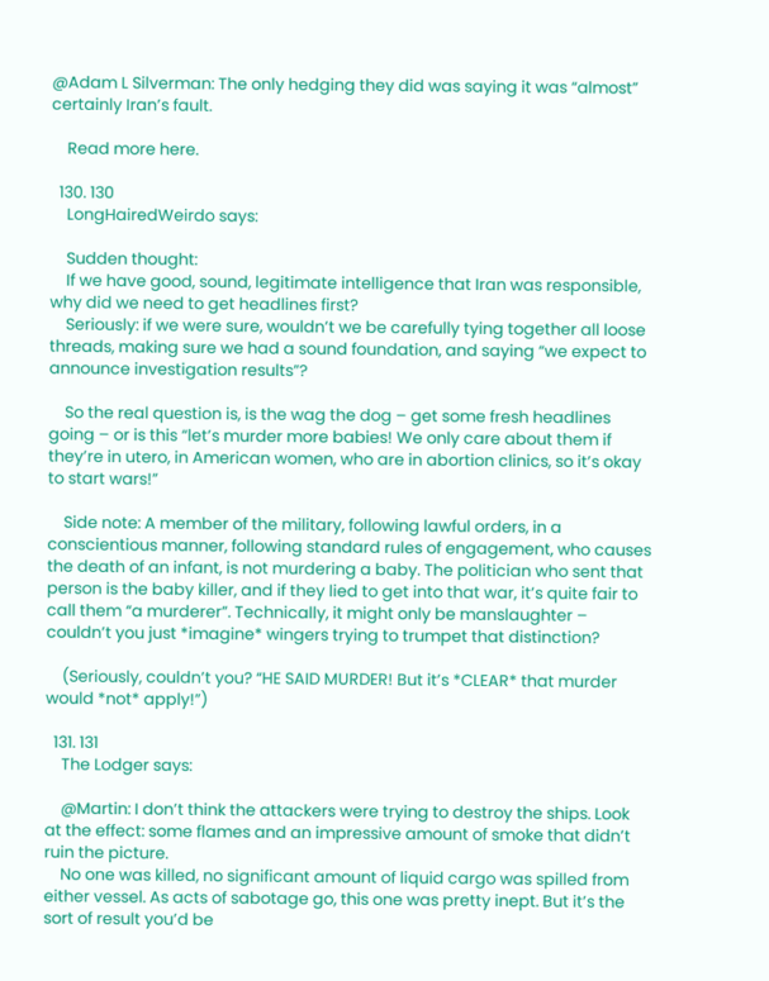@Adam L Silverman: The only hedging they did was saying it was “almost” certainly Iran’s fault.

    Read more here.

  130. 130
    LongHairedWeirdo says:

    Sudden thought:
    If we have good, sound, legitimate intelligence that Iran was responsible, why did we need to get headlines first?
    Seriously: if we were sure, wouldn’t we be carefully tying together all loose threads, making sure we had a sound foundation, and saying “we expect to announce investigation results”?

    So the real question is, is the wag the dog – get some fresh headlines going – or is this “let’s murder more babies! We only care about them if they’re in utero, in American women, who are in abortion clinics, so it’s okay to start wars!”

    Side note: A member of the military, following lawful orders, in a conscientious manner, following standard rules of engagement, who causes the death of an infant, is not murdering a baby. The politician who sent that person is the baby killer, and if they lied to get into that war, it’s quite fair to call them “a murderer”. Technically, it might only be manslaughter – couldn’t you just *imagine* wingers trying to trumpet that distinction?

    (Seriously, couldn’t you? “HE SAID MURDER! But it’s *CLEAR* that murder would *not* apply!”)

  131. 131
    The Lodger says:

    @Martin: I don’t think the attackers were trying to destroy the ships. Look at the effect: some flames and an impressive amount of smoke that didn’t ruin the picture.
    No one was killed, no significant amount of liquid cargo was spilled from either vessel. As acts of sabotage go, this one was pretty inept. But it’s the sort of result you’d be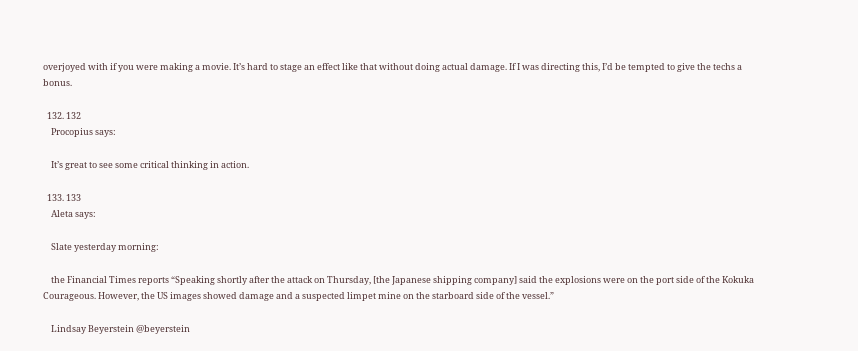overjoyed with if you were making a movie. It’s hard to stage an effect like that without doing actual damage. If I was directing this, I’d be tempted to give the techs a bonus.

  132. 132
    Procopius says:

    It’s great to see some critical thinking in action.

  133. 133
    Aleta says:

    Slate yesterday morning:

    the Financial Times reports “Speaking shortly after the attack on Thursday, [the Japanese shipping company] said the explosions were on the port side of the Kokuka Courageous. However, the US images showed damage and a suspected limpet mine on the starboard side of the vessel.”

    Lindsay Beyerstein @beyerstein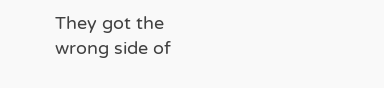They got the wrong side of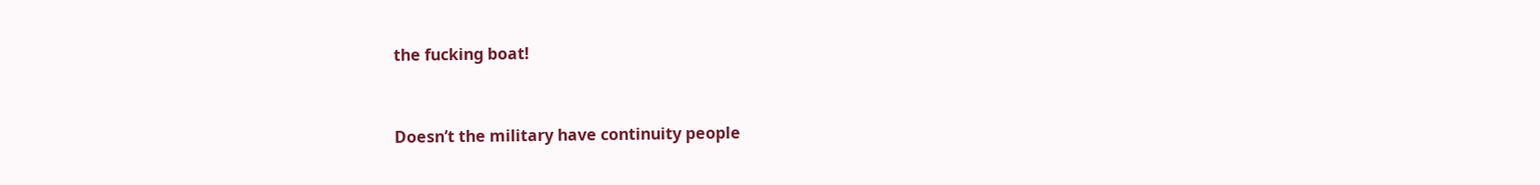the fucking boat!


Doesn’t the military have continuity people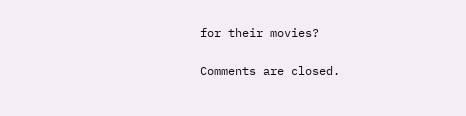for their movies?

Comments are closed.